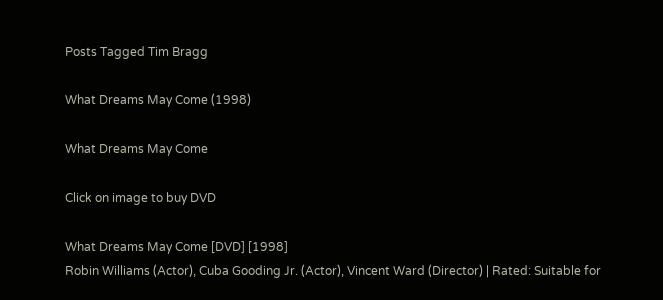Posts Tagged Tim Bragg

What Dreams May Come (1998)

What Dreams May Come

Click on image to buy DVD

What Dreams May Come [DVD] [1998]
Robin Williams (Actor), Cuba Gooding Jr. (Actor), Vincent Ward (Director) | Rated: Suitable for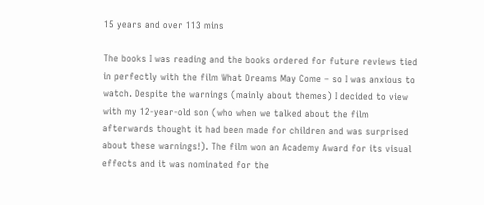15 years and over 113 mins

The books I was reading and the books ordered for future reviews tied in perfectly with the film What Dreams May Come – so I was anxious to watch. Despite the warnings (mainly about themes) I decided to view with my 12-year-old son (who when we talked about the film afterwards thought it had been made for children and was surprised about these warnings!). The film won an Academy Award for its visual effects and it was nominated for the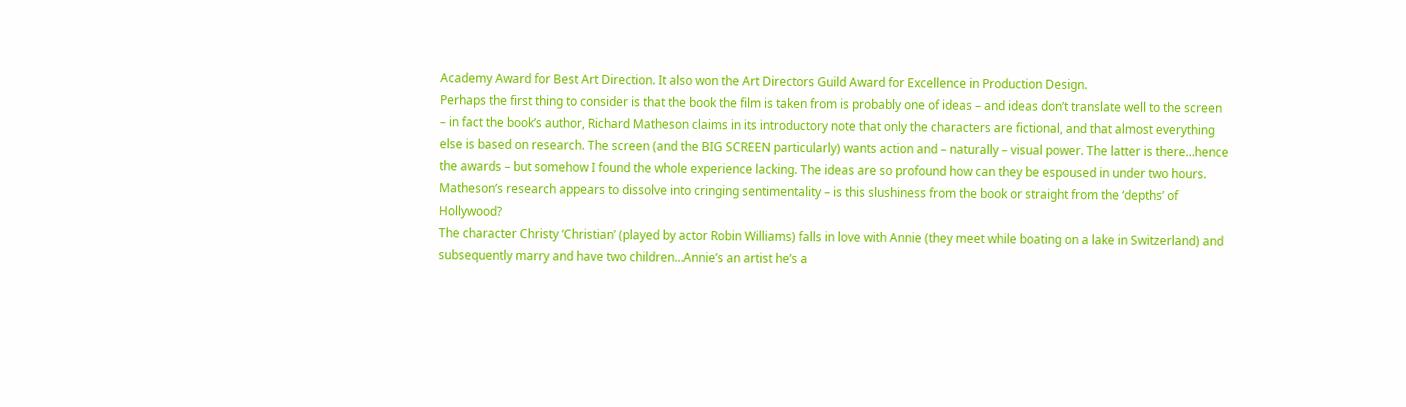Academy Award for Best Art Direction. It also won the Art Directors Guild Award for Excellence in Production Design.
Perhaps the first thing to consider is that the book the film is taken from is probably one of ideas – and ideas don’t translate well to the screen – in fact the book’s author, Richard Matheson claims in its introductory note that only the characters are fictional, and that almost everything else is based on research. The screen (and the BIG SCREEN particularly) wants action and – naturally – visual power. The latter is there…hence the awards – but somehow I found the whole experience lacking. The ideas are so profound how can they be espoused in under two hours. Matheson’s research appears to dissolve into cringing sentimentality – is this slushiness from the book or straight from the ‘depths’ of Hollywood?
The character Christy ‘Christian’ (played by actor Robin Williams) falls in love with Annie (they meet while boating on a lake in Switzerland) and subsequently marry and have two children…Annie’s an artist he’s a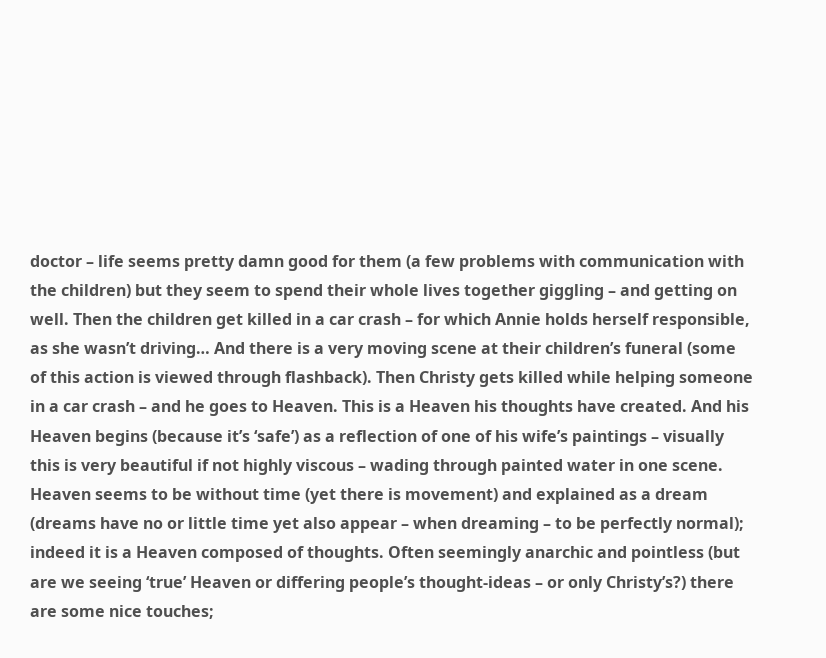doctor – life seems pretty damn good for them (a few problems with communication with the children) but they seem to spend their whole lives together giggling – and getting on well. Then the children get killed in a car crash – for which Annie holds herself responsible, as she wasn’t driving… And there is a very moving scene at their children’s funeral (some of this action is viewed through flashback). Then Christy gets killed while helping someone in a car crash – and he goes to Heaven. This is a Heaven his thoughts have created. And his Heaven begins (because it’s ‘safe’) as a reflection of one of his wife’s paintings – visually this is very beautiful if not highly viscous – wading through painted water in one scene.
Heaven seems to be without time (yet there is movement) and explained as a dream (dreams have no or little time yet also appear – when dreaming – to be perfectly normal); indeed it is a Heaven composed of thoughts. Often seemingly anarchic and pointless (but are we seeing ‘true’ Heaven or differing people’s thought-ideas – or only Christy’s?) there are some nice touches;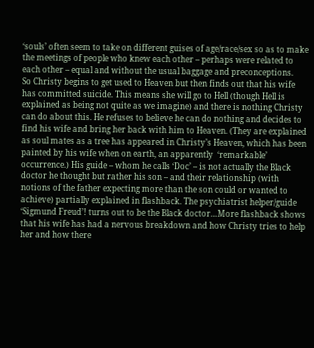‘souls’ often seem to take on different guises of age/race/sex so as to make the meetings of people who knew each other – perhaps were related to each other – equal and without the usual baggage and preconceptions.
So Christy begins to get used to Heaven but then finds out that his wife has committed suicide. This means she will go to Hell (though Hell is explained as being not quite as we imagine) and there is nothing Christy can do about this. He refuses to believe he can do nothing and decides to find his wife and bring her back with him to Heaven. (They are explained as soul mates as a tree has appeared in Christy’s Heaven, which has been painted by his wife when on earth, an apparently  ‘remarkable’ occurrence.) His guide – whom he calls ‘Doc’ – is not actually the Black doctor he thought but rather his son – and their relationship (with notions of the father expecting more than the son could or wanted to achieve) partially explained in flashback. The psychiatrist helper/guide ‘Sigmund Freud’! turns out to be the Black doctor…More flashback shows that his wife has had a nervous breakdown and how Christy tries to help her and how there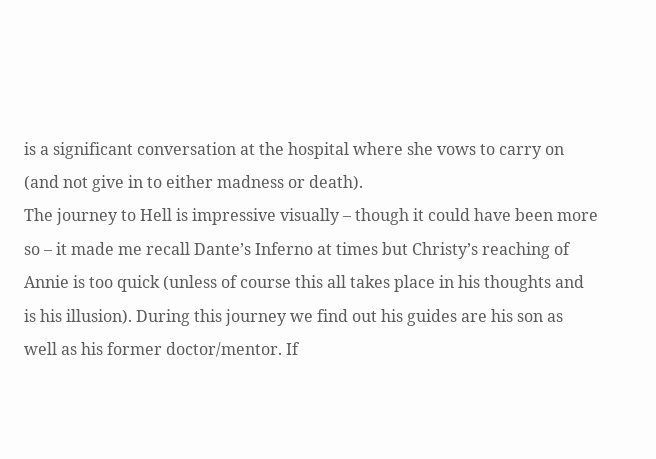is a significant conversation at the hospital where she vows to carry on (and not give in to either madness or death).
The journey to Hell is impressive visually – though it could have been more so – it made me recall Dante’s Inferno at times but Christy’s reaching of Annie is too quick (unless of course this all takes place in his thoughts and is his illusion). During this journey we find out his guides are his son as well as his former doctor/mentor. If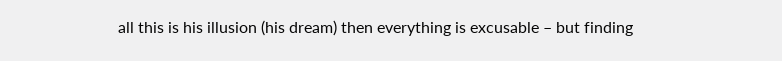all this is his illusion (his dream) then everything is excusable – but finding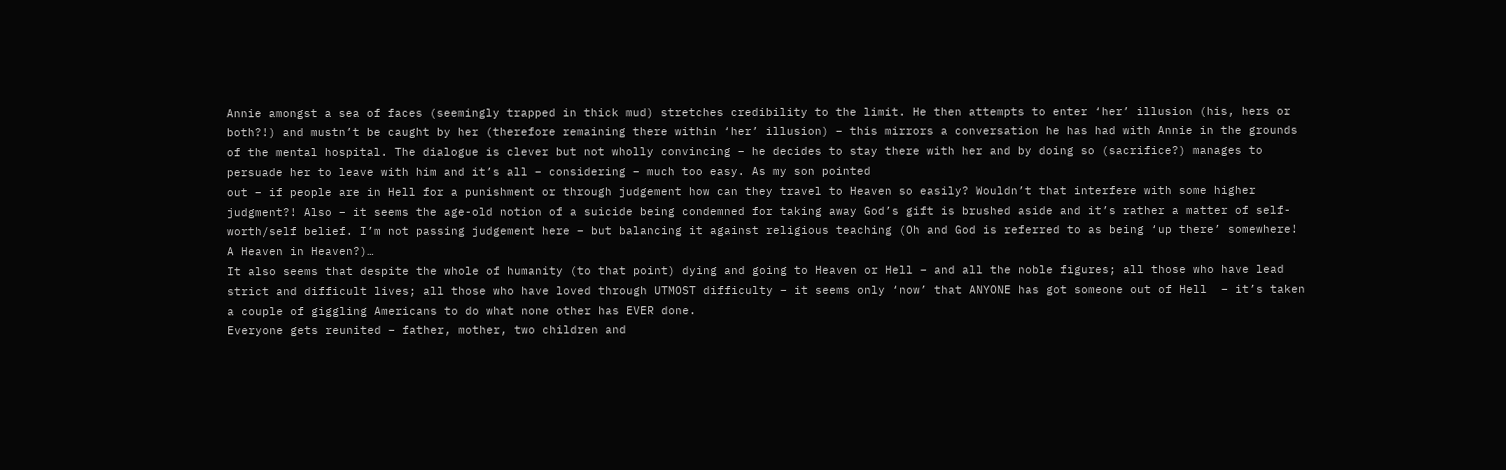Annie amongst a sea of faces (seemingly trapped in thick mud) stretches credibility to the limit. He then attempts to enter ‘her’ illusion (his, hers or both?!) and mustn’t be caught by her (therefore remaining there within ‘her’ illusion) – this mirrors a conversation he has had with Annie in the grounds of the mental hospital. The dialogue is clever but not wholly convincing – he decides to stay there with her and by doing so (sacrifice?) manages to persuade her to leave with him and it’s all – considering – much too easy. As my son pointed
out – if people are in Hell for a punishment or through judgement how can they travel to Heaven so easily? Wouldn’t that interfere with some higher judgment?! Also – it seems the age-old notion of a suicide being condemned for taking away God’s gift is brushed aside and it’s rather a matter of self-worth/self belief. I’m not passing judgement here – but balancing it against religious teaching (Oh and God is referred to as being ‘up there’ somewhere! A Heaven in Heaven?)…
It also seems that despite the whole of humanity (to that point) dying and going to Heaven or Hell – and all the noble figures; all those who have lead strict and difficult lives; all those who have loved through UTMOST difficulty – it seems only ‘now’ that ANYONE has got someone out of Hell  – it’s taken a couple of giggling Americans to do what none other has EVER done.
Everyone gets reunited – father, mother, two children and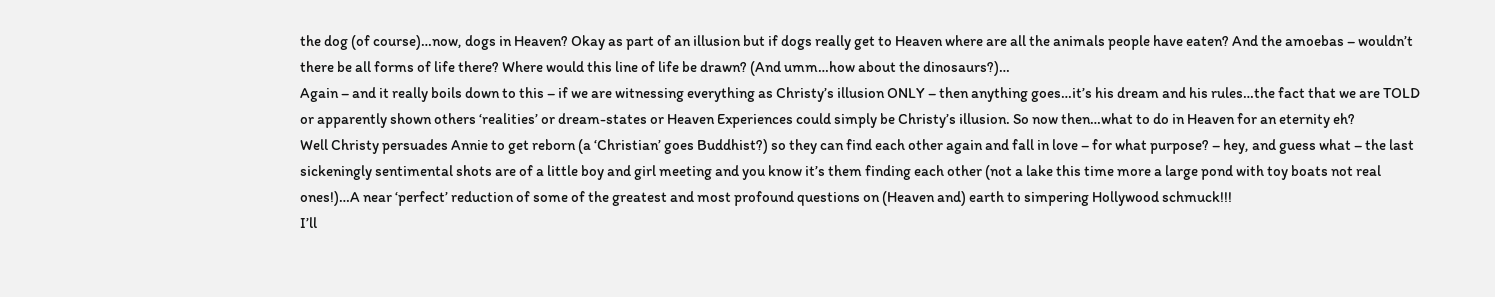the dog (of course)…now, dogs in Heaven? Okay as part of an illusion but if dogs really get to Heaven where are all the animals people have eaten? And the amoebas – wouldn’t there be all forms of life there? Where would this line of life be drawn? (And umm…how about the dinosaurs?)…
Again – and it really boils down to this – if we are witnessing everything as Christy’s illusion ONLY – then anything goes…it’s his dream and his rules…the fact that we are TOLD or apparently shown others ‘realities’ or dream-states or Heaven Experiences could simply be Christy’s illusion. So now then…what to do in Heaven for an eternity eh?
Well Christy persuades Annie to get reborn (a ‘Christian’ goes Buddhist?) so they can find each other again and fall in love – for what purpose? – hey, and guess what – the last sickeningly sentimental shots are of a little boy and girl meeting and you know it’s them finding each other (not a lake this time more a large pond with toy boats not real ones!)…A near ‘perfect’ reduction of some of the greatest and most profound questions on (Heaven and) earth to simpering Hollywood schmuck!!!
I’ll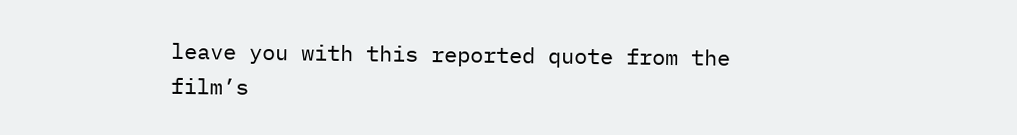leave you with this reported quote from the film’s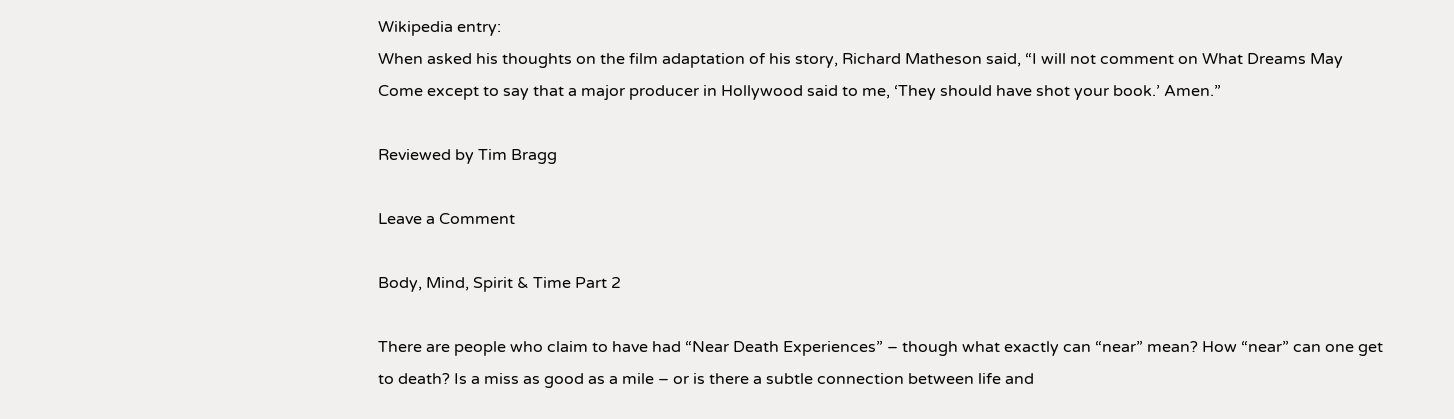Wikipedia entry:
When asked his thoughts on the film adaptation of his story, Richard Matheson said, “I will not comment on What Dreams May Come except to say that a major producer in Hollywood said to me, ‘They should have shot your book.’ Amen.”

Reviewed by Tim Bragg

Leave a Comment

Body, Mind, Spirit & Time Part 2

There are people who claim to have had “Near Death Experiences” – though what exactly can “near” mean? How “near” can one get to death? Is a miss as good as a mile – or is there a subtle connection between life and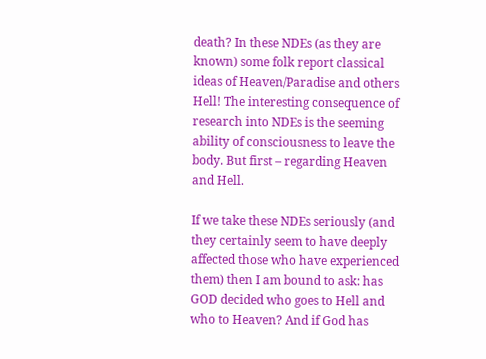death? In these NDEs (as they are known) some folk report classical ideas of Heaven/Paradise and others Hell! The interesting consequence of research into NDEs is the seeming ability of consciousness to leave the body. But first – regarding Heaven and Hell.

If we take these NDEs seriously (and they certainly seem to have deeply affected those who have experienced them) then I am bound to ask: has GOD decided who goes to Hell and who to Heaven? And if God has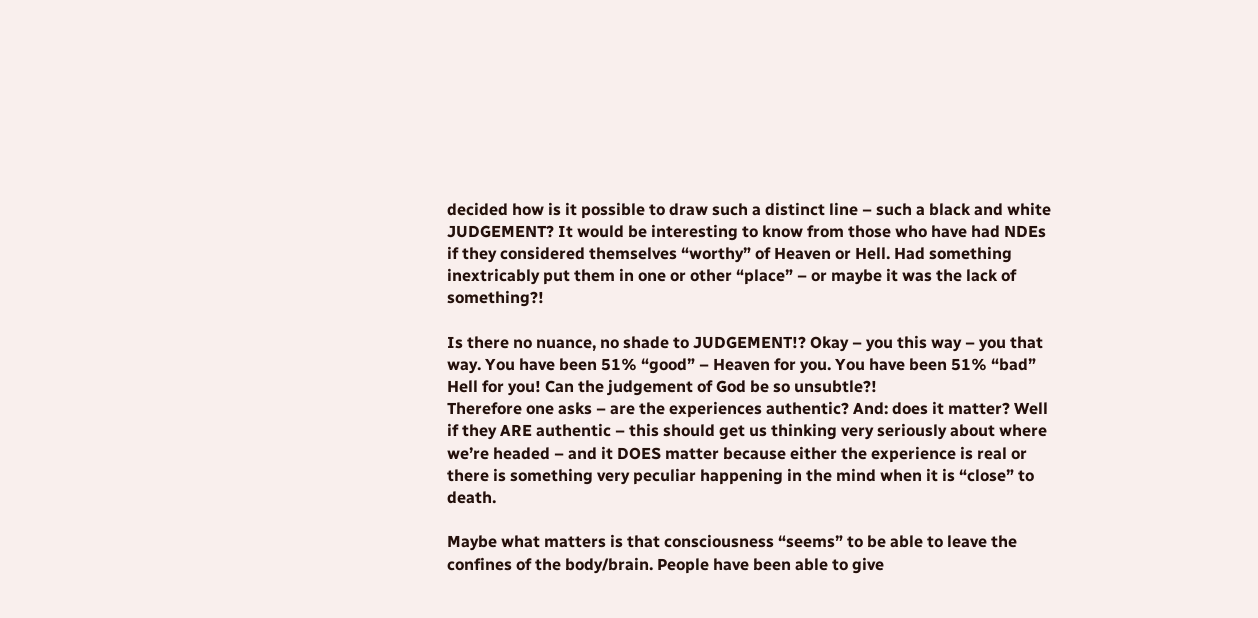decided how is it possible to draw such a distinct line – such a black and white JUDGEMENT? It would be interesting to know from those who have had NDEs if they considered themselves “worthy” of Heaven or Hell. Had something inextricably put them in one or other “place” – or maybe it was the lack of something?!

Is there no nuance, no shade to JUDGEMENT!? Okay – you this way – you that way. You have been 51% “good” – Heaven for you. You have been 51% “bad” Hell for you! Can the judgement of God be so unsubtle?!
Therefore one asks – are the experiences authentic? And: does it matter? Well if they ARE authentic – this should get us thinking very seriously about where we’re headed – and it DOES matter because either the experience is real or there is something very peculiar happening in the mind when it is “close” to death.

Maybe what matters is that consciousness “seems” to be able to leave the confines of the body/brain. People have been able to give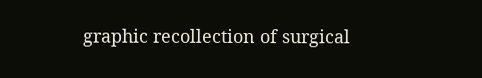graphic recollection of surgical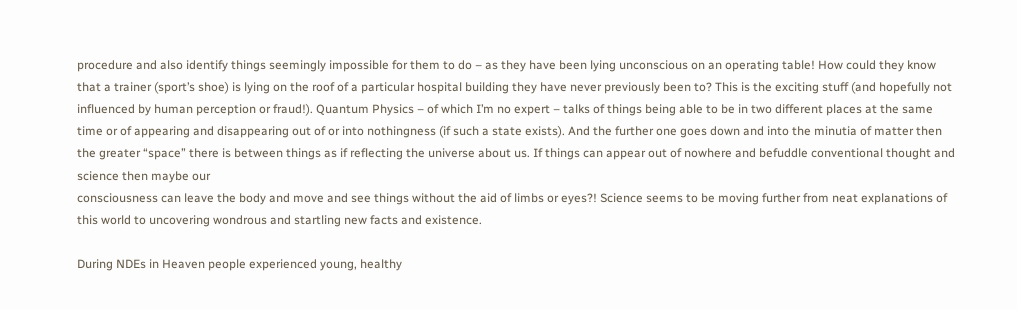procedure and also identify things seemingly impossible for them to do – as they have been lying unconscious on an operating table! How could they know that a trainer (sport’s shoe) is lying on the roof of a particular hospital building they have never previously been to? This is the exciting stuff (and hopefully not influenced by human perception or fraud!). Quantum Physics – of which I’m no expert – talks of things being able to be in two different places at the same time or of appearing and disappearing out of or into nothingness (if such a state exists). And the further one goes down and into the minutia of matter then the greater “space” there is between things as if reflecting the universe about us. If things can appear out of nowhere and befuddle conventional thought and science then maybe our
consciousness can leave the body and move and see things without the aid of limbs or eyes?! Science seems to be moving further from neat explanations of this world to uncovering wondrous and startling new facts and existence.

During NDEs in Heaven people experienced young, healthy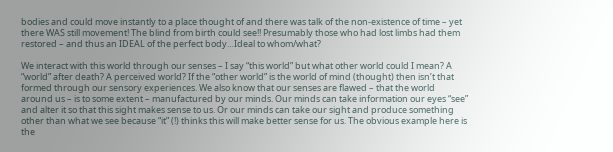bodies and could move instantly to a place thought of and there was talk of the non-existence of time – yet there WAS still movement! The blind from birth could see!! Presumably those who had lost limbs had them restored – and thus an IDEAL of the perfect body…Ideal to whom/what?

We interact with this world through our senses – I say “this world” but what other world could I mean? A “world” after death? A perceived world? If the “other world” is the world of mind (thought) then isn’t that formed through our sensory experiences. We also know that our senses are flawed – that the world around us – is to some extent – manufactured by our minds. Our minds can take information our eyes “see” and alter it so that this sight makes sense to us. Or our minds can take our sight and produce something other than what we see because “it” (!) thinks this will make better sense for us. The obvious example here is the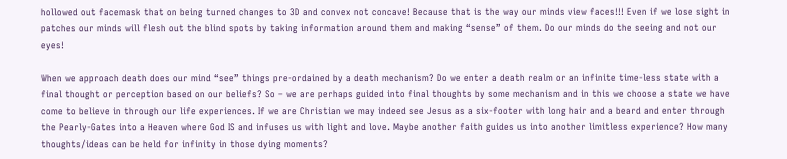hollowed out facemask that on being turned changes to 3D and convex not concave! Because that is the way our minds view faces!!! Even if we lose sight in patches our minds will flesh out the blind spots by taking information around them and making “sense” of them. Do our minds do the seeing and not our eyes!

When we approach death does our mind “see” things pre-ordained by a death mechanism? Do we enter a death realm or an infinite time-less state with a final thought or perception based on our beliefs? So – we are perhaps guided into final thoughts by some mechanism and in this we choose a state we have come to believe in through our life experiences. If we are Christian we may indeed see Jesus as a six-footer with long hair and a beard and enter through the Pearly-Gates into a Heaven where God IS and infuses us with light and love. Maybe another faith guides us into another limitless experience? How many thoughts/ideas can be held for infinity in those dying moments?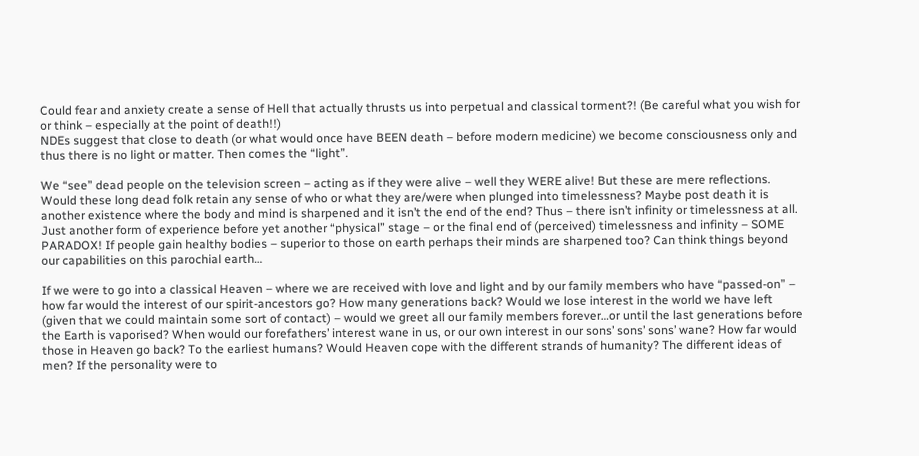Could fear and anxiety create a sense of Hell that actually thrusts us into perpetual and classical torment?! (Be careful what you wish for or think – especially at the point of death!!)
NDEs suggest that close to death (or what would once have BEEN death – before modern medicine) we become consciousness only and thus there is no light or matter. Then comes the “light”.

We “see” dead people on the television screen – acting as if they were alive – well they WERE alive! But these are mere reflections. Would these long dead folk retain any sense of who or what they are/were when plunged into timelessness? Maybe post death it is another existence where the body and mind is sharpened and it isn’t the end of the end? Thus – there isn’t infinity or timelessness at all. Just another form of experience before yet another “physical” stage – or the final end of (perceived) timelessness and infinity – SOME PARADOX! If people gain healthy bodies – superior to those on earth perhaps their minds are sharpened too? Can think things beyond our capabilities on this parochial earth…

If we were to go into a classical Heaven – where we are received with love and light and by our family members who have “passed-on” – how far would the interest of our spirit-ancestors go? How many generations back? Would we lose interest in the world we have left (given that we could maintain some sort of contact) – would we greet all our family members forever…or until the last generations before the Earth is vaporised? When would our forefathers’ interest wane in us, or our own interest in our sons’ sons’ sons’ wane? How far would those in Heaven go back? To the earliest humans? Would Heaven cope with the different strands of humanity? The different ideas of men? If the personality were to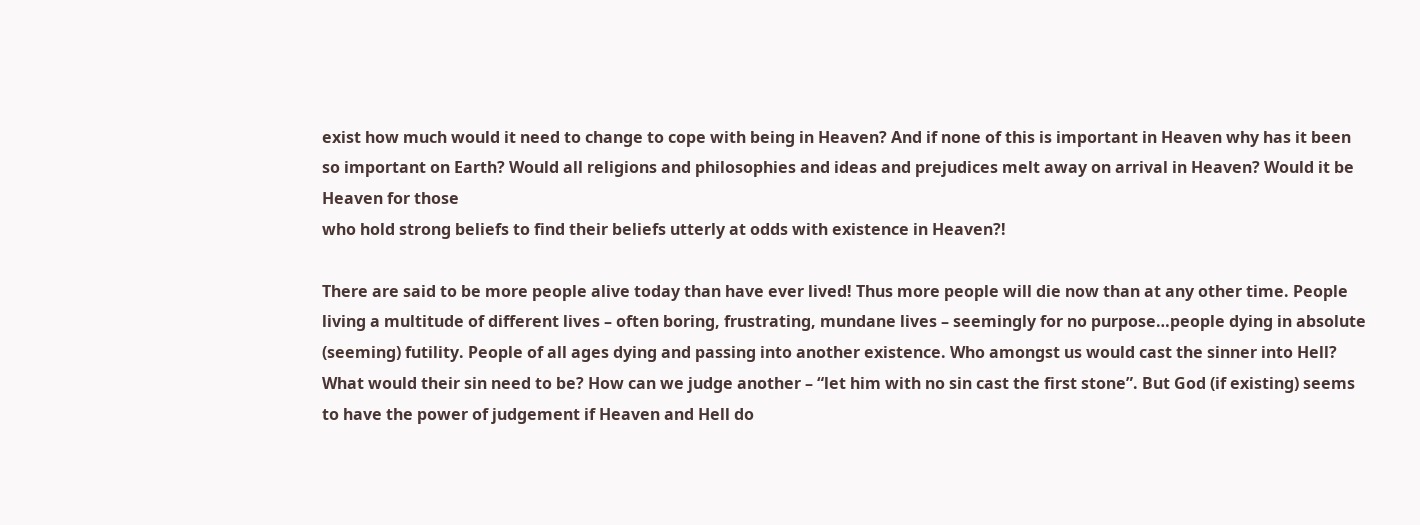exist how much would it need to change to cope with being in Heaven? And if none of this is important in Heaven why has it been so important on Earth? Would all religions and philosophies and ideas and prejudices melt away on arrival in Heaven? Would it be Heaven for those
who hold strong beliefs to find their beliefs utterly at odds with existence in Heaven?!

There are said to be more people alive today than have ever lived! Thus more people will die now than at any other time. People living a multitude of different lives – often boring, frustrating, mundane lives – seemingly for no purpose…people dying in absolute (seeming) futility. People of all ages dying and passing into another existence. Who amongst us would cast the sinner into Hell? What would their sin need to be? How can we judge another – “let him with no sin cast the first stone”. But God (if existing) seems to have the power of judgement if Heaven and Hell do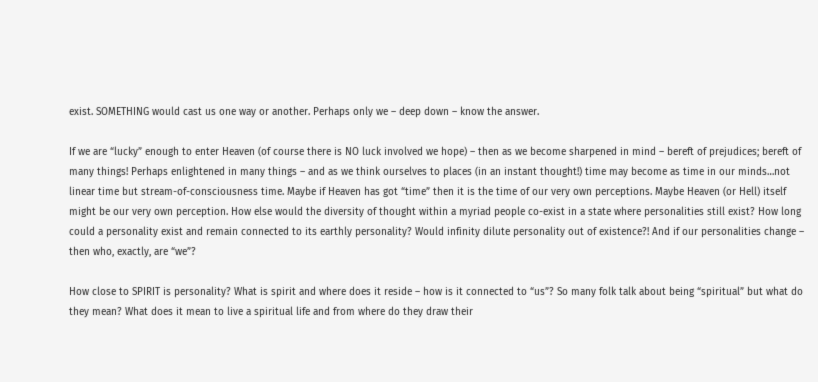exist. SOMETHING would cast us one way or another. Perhaps only we – deep down – know the answer.

If we are “lucky” enough to enter Heaven (of course there is NO luck involved we hope) – then as we become sharpened in mind – bereft of prejudices; bereft of many things! Perhaps enlightened in many things – and as we think ourselves to places (in an instant thought!) time may become as time in our minds…not linear time but stream-of-consciousness time. Maybe if Heaven has got “time” then it is the time of our very own perceptions. Maybe Heaven (or Hell) itself might be our very own perception. How else would the diversity of thought within a myriad people co-exist in a state where personalities still exist? How long could a personality exist and remain connected to its earthly personality? Would infinity dilute personality out of existence?! And if our personalities change – then who, exactly, are “we”?

How close to SPIRIT is personality? What is spirit and where does it reside – how is it connected to “us”? So many folk talk about being “spiritual” but what do they mean? What does it mean to live a spiritual life and from where do they draw their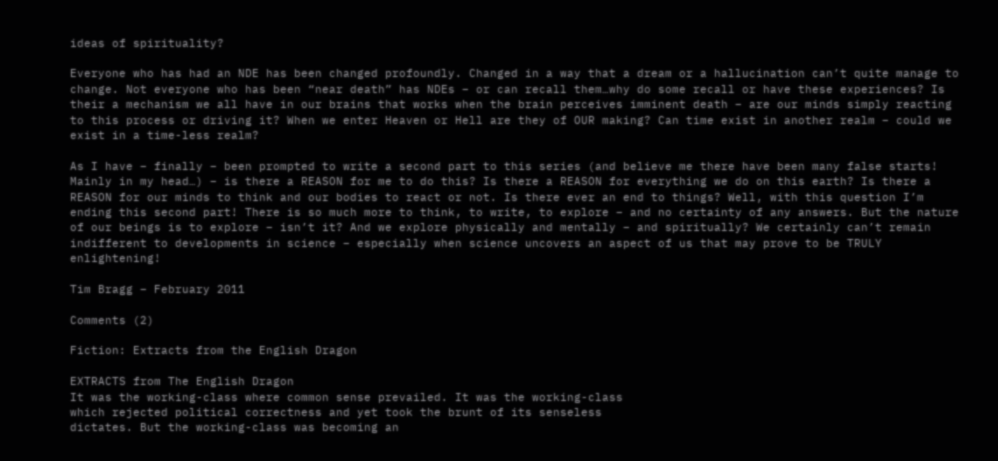ideas of spirituality?

Everyone who has had an NDE has been changed profoundly. Changed in a way that a dream or a hallucination can’t quite manage to change. Not everyone who has been “near death” has NDEs – or can recall them…why do some recall or have these experiences? Is their a mechanism we all have in our brains that works when the brain perceives imminent death – are our minds simply reacting to this process or driving it? When we enter Heaven or Hell are they of OUR making? Can time exist in another realm – could we exist in a time-less realm?

As I have – finally – been prompted to write a second part to this series (and believe me there have been many false starts! Mainly in my head…) – is there a REASON for me to do this? Is there a REASON for everything we do on this earth? Is there a REASON for our minds to think and our bodies to react or not. Is there ever an end to things? Well, with this question I’m ending this second part! There is so much more to think, to write, to explore – and no certainty of any answers. But the nature of our beings is to explore – isn’t it? And we explore physically and mentally – and spiritually? We certainly can’t remain indifferent to developments in science – especially when science uncovers an aspect of us that may prove to be TRULY enlightening!

Tim Bragg – February 2011

Comments (2)

Fiction: Extracts from the English Dragon

EXTRACTS from The English Dragon
It was the working-class where common sense prevailed. It was the working-class
which rejected political correctness and yet took the brunt of its senseless
dictates. But the working-class was becoming an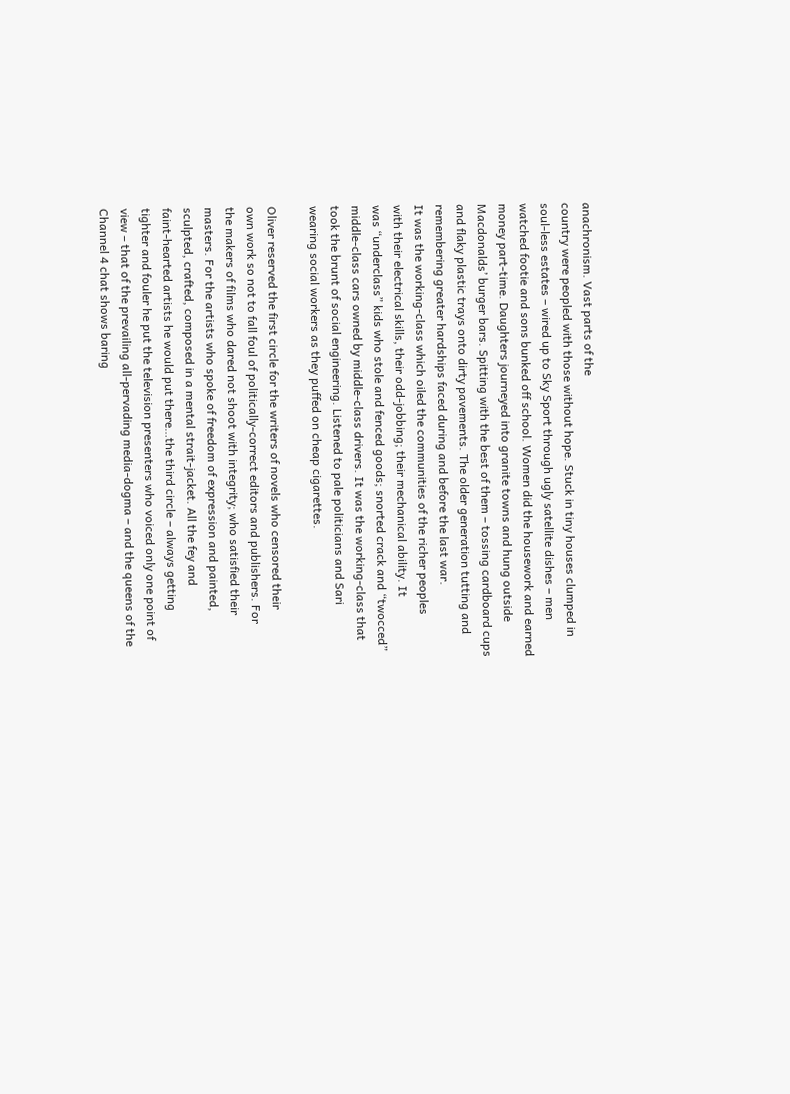anachronism. Vast parts of the
country were peopled with those without hope. Stuck in tiny houses clumped in
soul-less estates – wired up to Sky Sport through ugly satellite dishes – men
watched footie and sons bunked off school. Women did the housework and earned
money part-time. Daughters journeyed into granite towns and hung outside
Macdonalds’ burger bars. Spitting with the best of them – tossing cardboard cups
and flaky plastic trays onto dirty pavements. The older generation tutting and
remembering greater hardships faced during and before the last war.
It was the working-class which oiled the communities of the richer peoples
with their electrical skills, their odd-jobbing; their mechanical ability. It
was “underclass” kids who stole and fenced goods; snorted crack and “twocced”
middle-class cars owned by middle-class drivers. It was the working-class that
took the brunt of social engineering. Listened to pale politicians and Sari
wearing social workers as they puffed on cheap cigarettes.

Oliver reserved the first circle for the writers of novels who censored their
own work so not to fall foul of politically-correct editors and publishers. For
the makers of films who dared not shoot with integrity; who satisfied their
masters. For the artists who spoke of freedom of expression and painted,
sculpted, crafted, composed in a mental strait-jacket. All the fey and
faint-hearted artists he would put there…the third circle – always getting
tighter and fouler he put the television presenters who voiced only one point of
view – that of the prevailing all-pervading media-dogma – and the queens of the
Channel 4 chat shows baring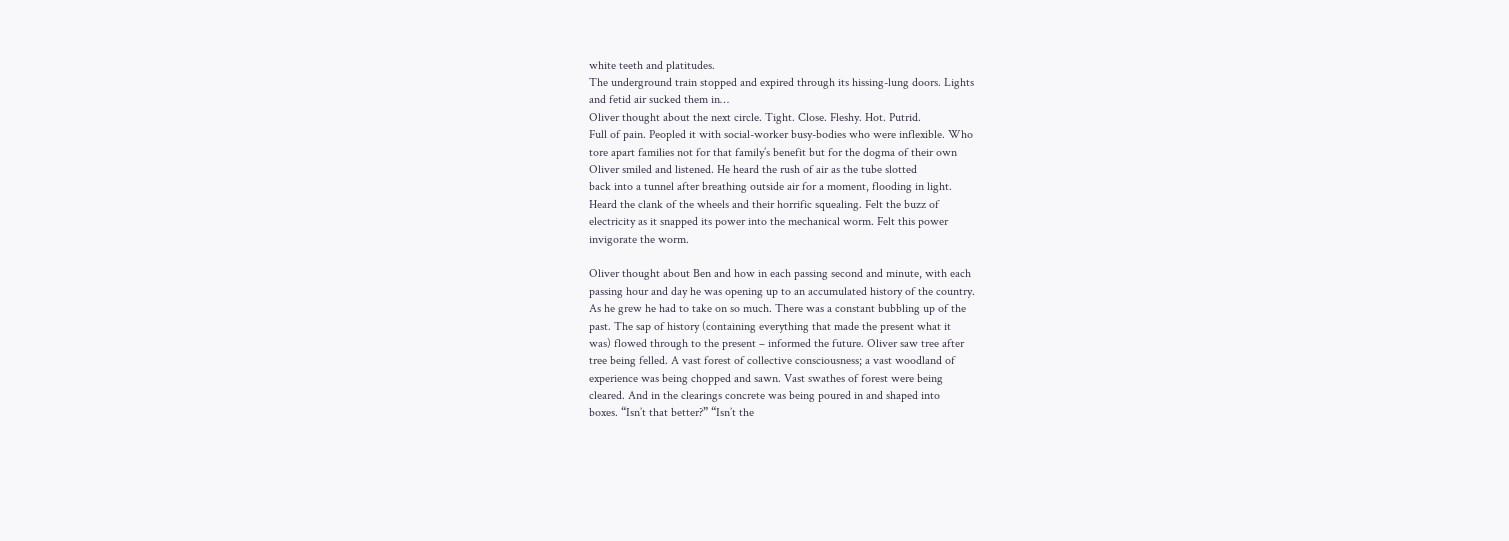white teeth and platitudes.
The underground train stopped and expired through its hissing-lung doors. Lights
and fetid air sucked them in…
Oliver thought about the next circle. Tight. Close. Fleshy. Hot. Putrid.
Full of pain. Peopled it with social-worker busy-bodies who were inflexible. Who
tore apart families not for that family’s benefit but for the dogma of their own
Oliver smiled and listened. He heard the rush of air as the tube slotted
back into a tunnel after breathing outside air for a moment, flooding in light.
Heard the clank of the wheels and their horrific squealing. Felt the buzz of
electricity as it snapped its power into the mechanical worm. Felt this power
invigorate the worm.

Oliver thought about Ben and how in each passing second and minute, with each
passing hour and day he was opening up to an accumulated history of the country.
As he grew he had to take on so much. There was a constant bubbling up of the
past. The sap of history (containing everything that made the present what it
was) flowed through to the present – informed the future. Oliver saw tree after
tree being felled. A vast forest of collective consciousness; a vast woodland of
experience was being chopped and sawn. Vast swathes of forest were being
cleared. And in the clearings concrete was being poured in and shaped into
boxes. “Isn’t that better?” “Isn’t the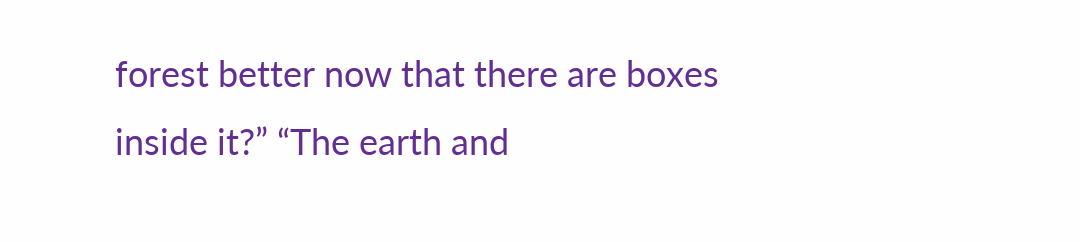forest better now that there are boxes
inside it?” “The earth and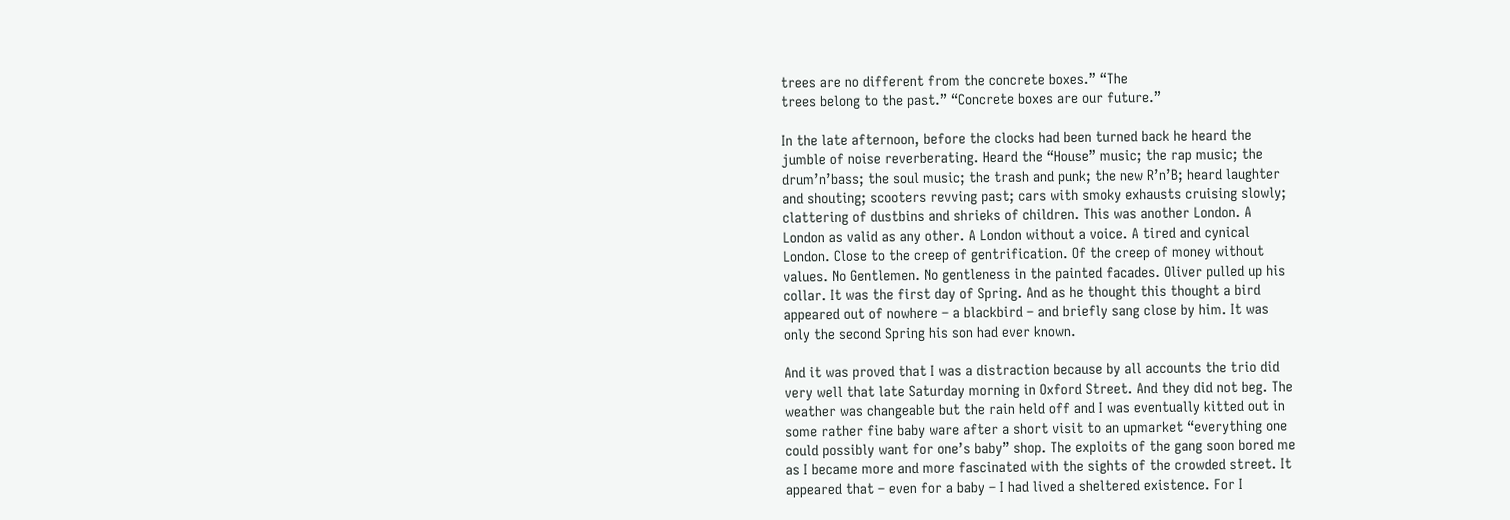trees are no different from the concrete boxes.” “The
trees belong to the past.” “Concrete boxes are our future.”

In the late afternoon, before the clocks had been turned back he heard the
jumble of noise reverberating. Heard the “House” music; the rap music; the
drum’n’bass; the soul music; the trash and punk; the new R’n’B; heard laughter
and shouting; scooters revving past; cars with smoky exhausts cruising slowly;
clattering of dustbins and shrieks of children. This was another London. A
London as valid as any other. A London without a voice. A tired and cynical
London. Close to the creep of gentrification. Of the creep of money without
values. No Gentlemen. No gentleness in the painted facades. Oliver pulled up his
collar. It was the first day of Spring. And as he thought this thought a bird
appeared out of nowhere – a blackbird – and briefly sang close by him. It was
only the second Spring his son had ever known.

And it was proved that I was a distraction because by all accounts the trio did
very well that late Saturday morning in Oxford Street. And they did not beg. The
weather was changeable but the rain held off and I was eventually kitted out in
some rather fine baby ware after a short visit to an upmarket “everything one
could possibly want for one’s baby” shop. The exploits of the gang soon bored me
as I became more and more fascinated with the sights of the crowded street. It
appeared that – even for a baby – I had lived a sheltered existence. For I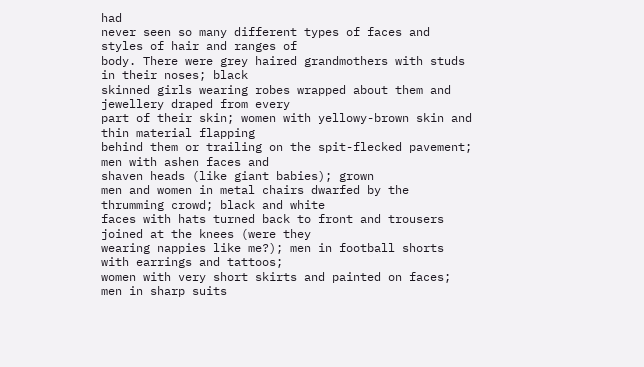had
never seen so many different types of faces and styles of hair and ranges of
body. There were grey haired grandmothers with studs in their noses; black
skinned girls wearing robes wrapped about them and jewellery draped from every
part of their skin; women with yellowy-brown skin and thin material flapping
behind them or trailing on the spit-flecked pavement; men with ashen faces and
shaven heads (like giant babies); grown
men and women in metal chairs dwarfed by the thrumming crowd; black and white
faces with hats turned back to front and trousers joined at the knees (were they
wearing nappies like me?); men in football shorts with earrings and tattoos;
women with very short skirts and painted on faces; men in sharp suits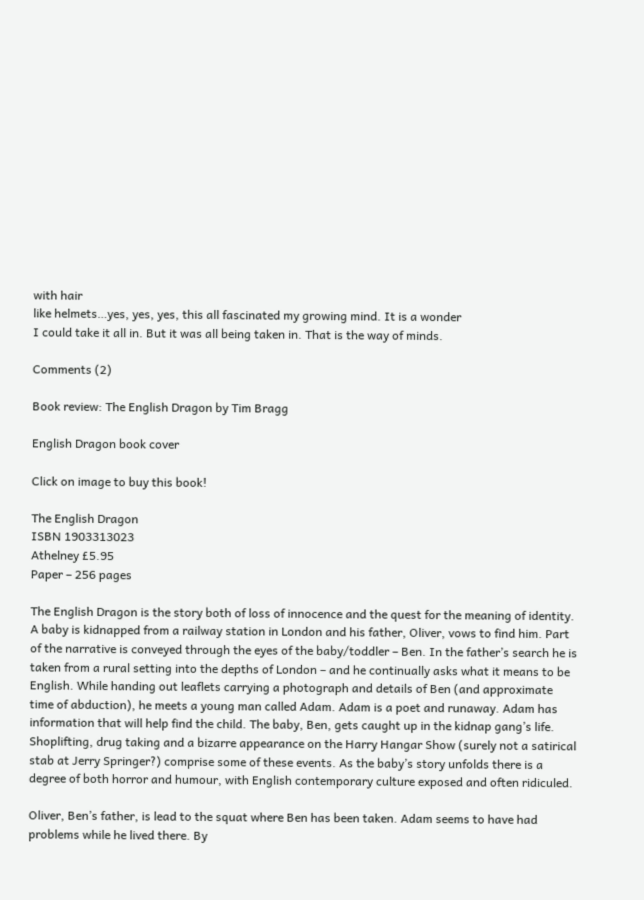with hair
like helmets…yes, yes, yes, this all fascinated my growing mind. It is a wonder
I could take it all in. But it was all being taken in. That is the way of minds.

Comments (2)

Book review: The English Dragon by Tim Bragg

English Dragon book cover

Click on image to buy this book!

The English Dragon
ISBN 1903313023
Athelney £5.95
Paper – 256 pages

The English Dragon is the story both of loss of innocence and the quest for the meaning of identity. A baby is kidnapped from a railway station in London and his father, Oliver, vows to find him. Part of the narrative is conveyed through the eyes of the baby/toddler – Ben. In the father’s search he is taken from a rural setting into the depths of London – and he continually asks what it means to be English. While handing out leaflets carrying a photograph and details of Ben (and approximate time of abduction), he meets a young man called Adam. Adam is a poet and runaway. Adam has information that will help find the child. The baby, Ben, gets caught up in the kidnap gang’s life. Shoplifting, drug taking and a bizarre appearance on the Harry Hangar Show (surely not a satirical stab at Jerry Springer?) comprise some of these events. As the baby’s story unfolds there is a degree of both horror and humour, with English contemporary culture exposed and often ridiculed.

Oliver, Ben’s father, is lead to the squat where Ben has been taken. Adam seems to have had problems while he lived there. By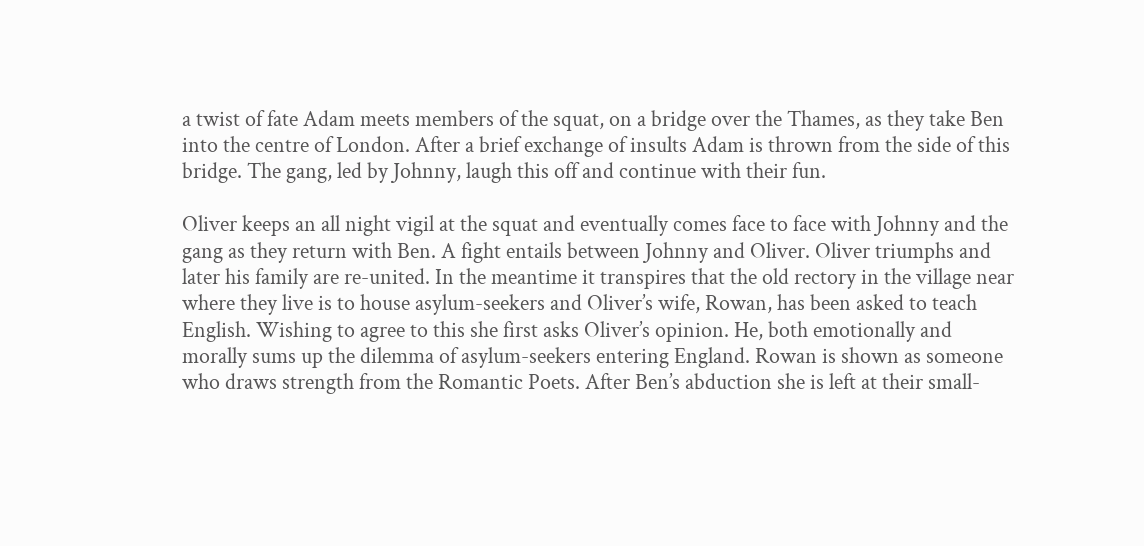a twist of fate Adam meets members of the squat, on a bridge over the Thames, as they take Ben into the centre of London. After a brief exchange of insults Adam is thrown from the side of this bridge. The gang, led by Johnny, laugh this off and continue with their fun.

Oliver keeps an all night vigil at the squat and eventually comes face to face with Johnny and the gang as they return with Ben. A fight entails between Johnny and Oliver. Oliver triumphs and later his family are re-united. In the meantime it transpires that the old rectory in the village near where they live is to house asylum-seekers and Oliver’s wife, Rowan, has been asked to teach English. Wishing to agree to this she first asks Oliver’s opinion. He, both emotionally and morally sums up the dilemma of asylum-seekers entering England. Rowan is shown as someone who draws strength from the Romantic Poets. After Ben’s abduction she is left at their small-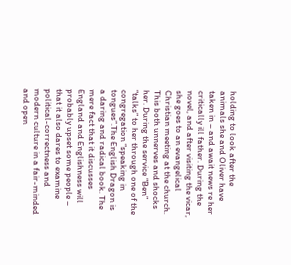holding to look after the animals she and Oliver have taken in – and await news re her critically ill father. During the novel, and after visiting the vicar, she goes to an evangelical Christian meeting at the church. This both unnerves and shocks her. During the service “Ben” “talks” to her through one of the congregation “speaking in tongues”.The English Dragon is a daring and radical book. The mere fact that it discusses England and Englishness will probably upset some people – that it also dares to examine political-correctness and modern culture in a fair-minded and open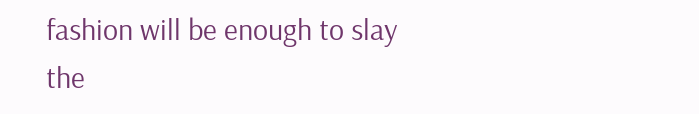fashion will be enough to slay the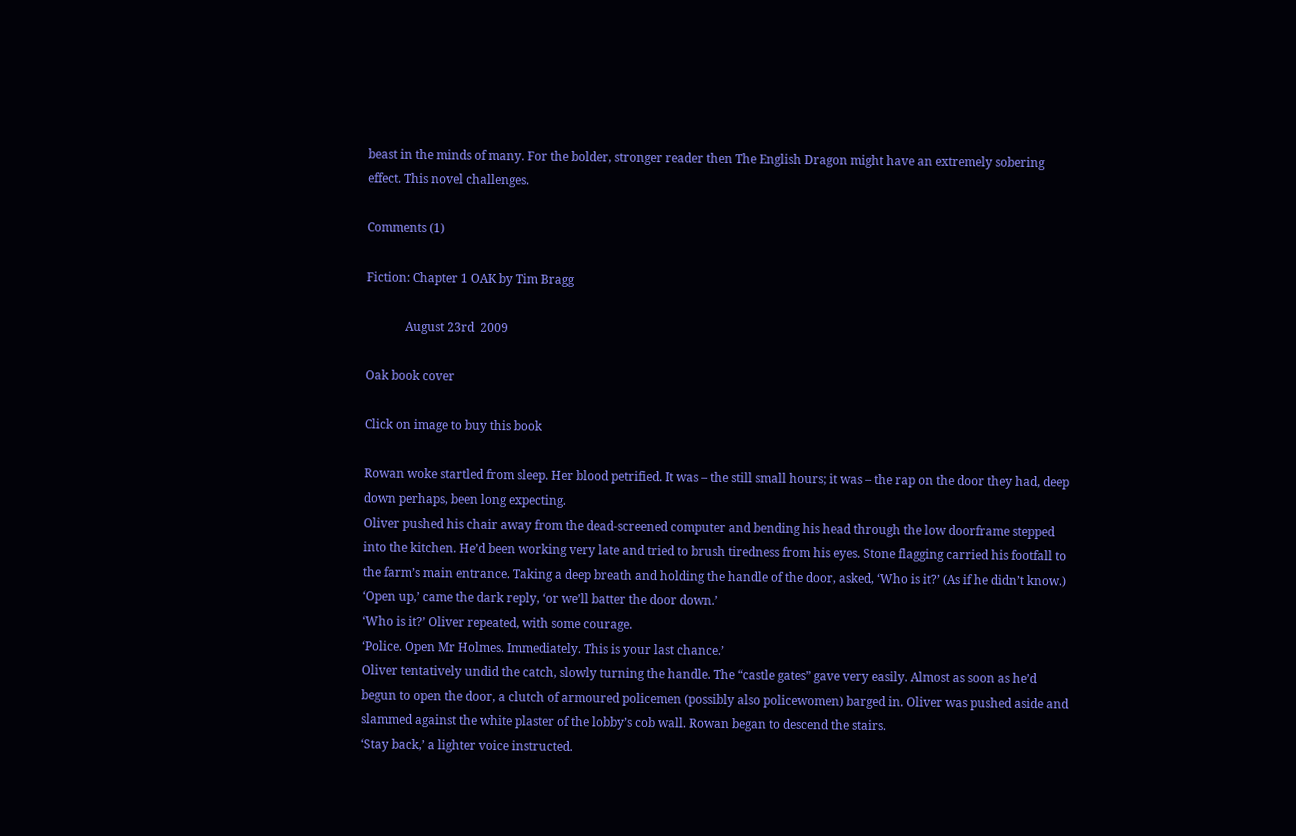beast in the minds of many. For the bolder, stronger reader then The English Dragon might have an extremely sobering effect. This novel challenges.

Comments (1)

Fiction: Chapter 1 OAK by Tim Bragg

             August 23rd  2009

Oak book cover

Click on image to buy this book

Rowan woke startled from sleep. Her blood petrified. It was – the still small hours; it was – the rap on the door they had, deep down perhaps, been long expecting.
Oliver pushed his chair away from the dead-screened computer and bending his head through the low doorframe stepped into the kitchen. He’d been working very late and tried to brush tiredness from his eyes. Stone flagging carried his footfall to the farm’s main entrance. Taking a deep breath and holding the handle of the door, asked, ‘Who is it?’ (As if he didn’t know.)
‘Open up,’ came the dark reply, ‘or we’ll batter the door down.’
‘Who is it?’ Oliver repeated, with some courage.
‘Police. Open Mr Holmes. Immediately. This is your last chance.’
Oliver tentatively undid the catch, slowly turning the handle. The “castle gates” gave very easily. Almost as soon as he’d begun to open the door, a clutch of armoured policemen (possibly also policewomen) barged in. Oliver was pushed aside and slammed against the white plaster of the lobby’s cob wall. Rowan began to descend the stairs.
‘Stay back,’ a lighter voice instructed.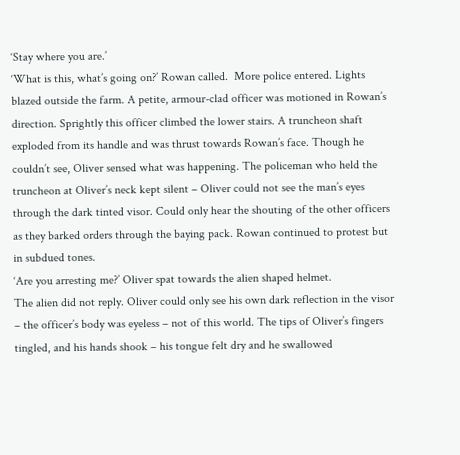‘Stay where you are.’
‘What is this, what’s going on?’ Rowan called.  More police entered. Lights blazed outside the farm. A petite, armour-clad officer was motioned in Rowan’s direction. Sprightly this officer climbed the lower stairs. A truncheon shaft exploded from its handle and was thrust towards Rowan’s face. Though he couldn’t see, Oliver sensed what was happening. The policeman who held the truncheon at Oliver’s neck kept silent – Oliver could not see the man’s eyes through the dark tinted visor. Could only hear the shouting of the other officers as they barked orders through the baying pack. Rowan continued to protest but in subdued tones.
‘Are you arresting me?’ Oliver spat towards the alien shaped helmet.
The alien did not reply. Oliver could only see his own dark reflection in the visor – the officer’s body was eyeless – not of this world. The tips of Oliver’s fingers tingled, and his hands shook – his tongue felt dry and he swallowed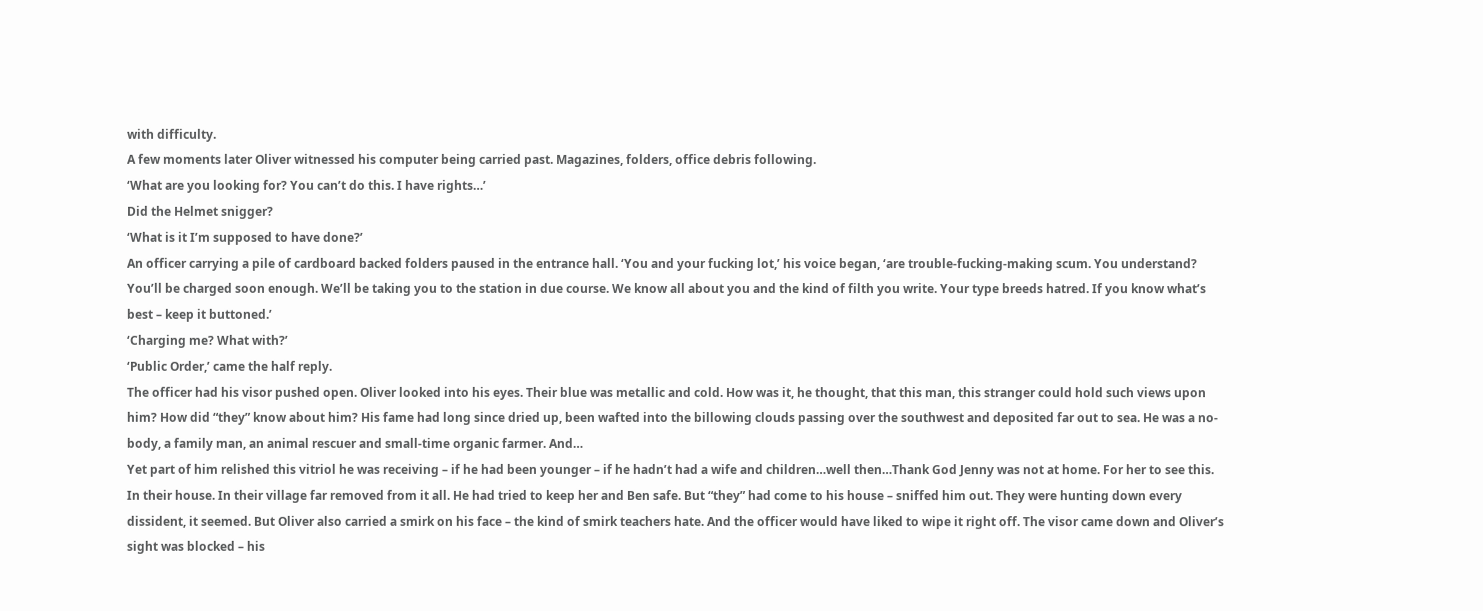with difficulty.
A few moments later Oliver witnessed his computer being carried past. Magazines, folders, office debris following.
‘What are you looking for? You can’t do this. I have rights…’
Did the Helmet snigger?
‘What is it I’m supposed to have done?’
An officer carrying a pile of cardboard backed folders paused in the entrance hall. ‘You and your fucking lot,’ his voice began, ‘are trouble-fucking-making scum. You understand? You’ll be charged soon enough. We’ll be taking you to the station in due course. We know all about you and the kind of filth you write. Your type breeds hatred. If you know what’s best – keep it buttoned.’
‘Charging me? What with?’
‘Public Order,’ came the half reply.
The officer had his visor pushed open. Oliver looked into his eyes. Their blue was metallic and cold. How was it, he thought, that this man, this stranger could hold such views upon him? How did “they” know about him? His fame had long since dried up, been wafted into the billowing clouds passing over the southwest and deposited far out to sea. He was a no-body, a family man, an animal rescuer and small-time organic farmer. And…
Yet part of him relished this vitriol he was receiving – if he had been younger – if he hadn’t had a wife and children…well then…Thank God Jenny was not at home. For her to see this. In their house. In their village far removed from it all. He had tried to keep her and Ben safe. But “they” had come to his house – sniffed him out. They were hunting down every dissident, it seemed. But Oliver also carried a smirk on his face – the kind of smirk teachers hate. And the officer would have liked to wipe it right off. The visor came down and Oliver’s sight was blocked – his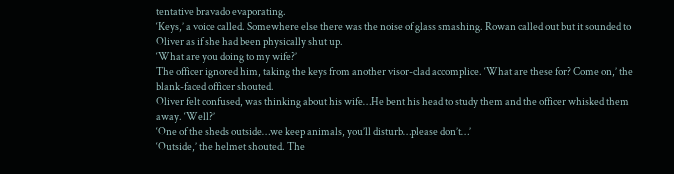tentative bravado evaporating.
‘Keys,’ a voice called. Somewhere else there was the noise of glass smashing. Rowan called out but it sounded to Oliver as if she had been physically shut up.
‘What are you doing to my wife?’
The officer ignored him, taking the keys from another visor-clad accomplice. ‘What are these for? Come on,’ the blank-faced officer shouted.
Oliver felt confused, was thinking about his wife…He bent his head to study them and the officer whisked them away. ‘Well?’
‘One of the sheds outside…we keep animals, you’ll disturb…please don’t…’
‘Outside,’ the helmet shouted. The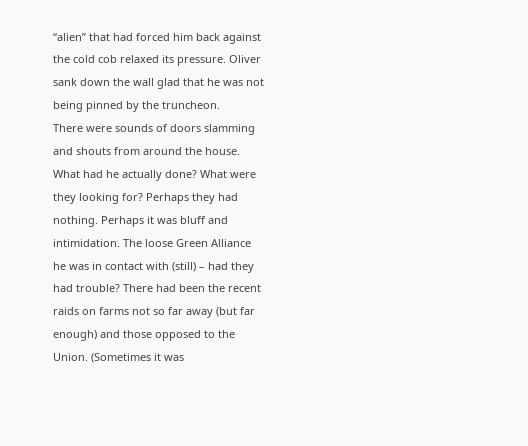“alien” that had forced him back against the cold cob relaxed its pressure. Oliver sank down the wall glad that he was not being pinned by the truncheon.
There were sounds of doors slamming and shouts from around the house. What had he actually done? What were they looking for? Perhaps they had nothing. Perhaps it was bluff and intimidation. The loose Green Alliance he was in contact with (still) – had they had trouble? There had been the recent raids on farms not so far away (but far enough) and those opposed to the Union. (Sometimes it was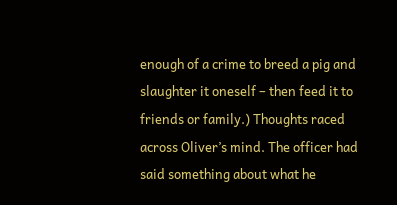enough of a crime to breed a pig and slaughter it oneself – then feed it to friends or family.) Thoughts raced across Oliver’s mind. The officer had said something about what he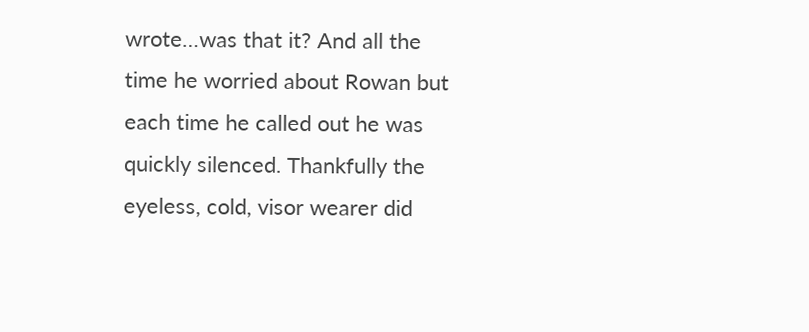wrote…was that it? And all the time he worried about Rowan but each time he called out he was quickly silenced. Thankfully the eyeless, cold, visor wearer did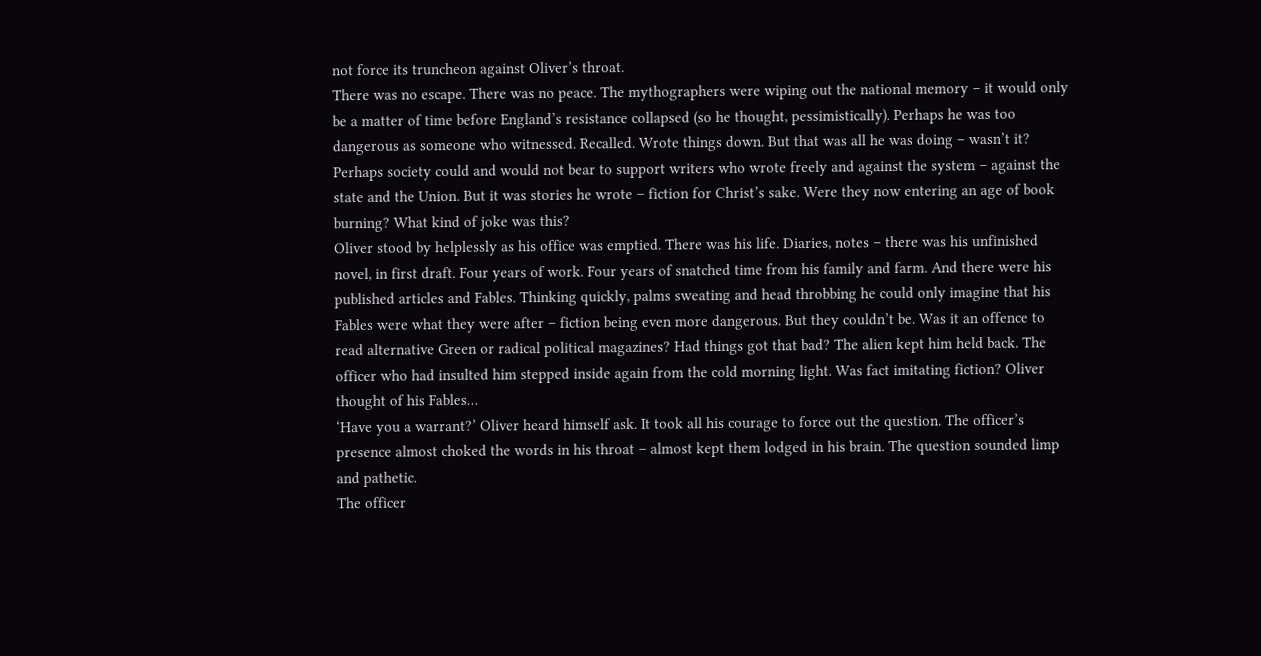not force its truncheon against Oliver’s throat.
There was no escape. There was no peace. The mythographers were wiping out the national memory – it would only be a matter of time before England’s resistance collapsed (so he thought, pessimistically). Perhaps he was too dangerous as someone who witnessed. Recalled. Wrote things down. But that was all he was doing – wasn’t it? Perhaps society could and would not bear to support writers who wrote freely and against the system – against the state and the Union. But it was stories he wrote – fiction for Christ’s sake. Were they now entering an age of book burning? What kind of joke was this?
Oliver stood by helplessly as his office was emptied. There was his life. Diaries, notes – there was his unfinished novel, in first draft. Four years of work. Four years of snatched time from his family and farm. And there were his published articles and Fables. Thinking quickly, palms sweating and head throbbing he could only imagine that his Fables were what they were after – fiction being even more dangerous. But they couldn’t be. Was it an offence to read alternative Green or radical political magazines? Had things got that bad? The alien kept him held back. The officer who had insulted him stepped inside again from the cold morning light. Was fact imitating fiction? Oliver thought of his Fables…
‘Have you a warrant?’ Oliver heard himself ask. It took all his courage to force out the question. The officer’s presence almost choked the words in his throat – almost kept them lodged in his brain. The question sounded limp and pathetic.
The officer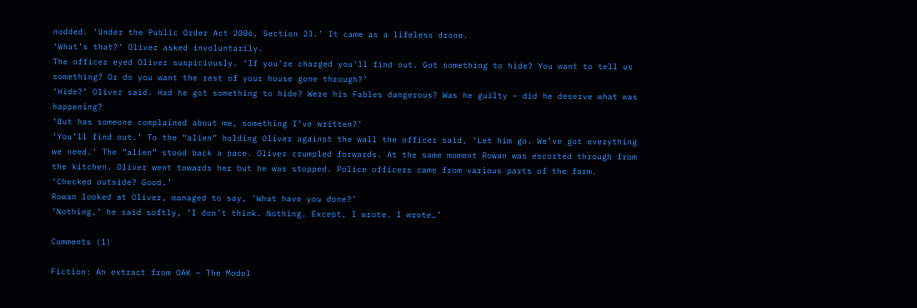nodded. ‘Under the Public Order Act 2006, Section 23.’ It came as a lifeless drone.
‘What’s that?’ Oliver asked involuntarily.
The officer eyed Oliver suspiciously. ‘If you’re charged you’ll find out. Got something to hide? You want to tell us something? Or do you want the rest of your house gone through?’
‘Hide?’ Oliver said. Had he got something to hide? Were his Fables dangerous? Was he guilty – did he deserve what was happening?
‘But has someone complained about me, something I’ve written?’
‘You’ll find out.’ To the “alien” holding Oliver against the wall the officer said, ‘Let him go. We’ve got everything we need.’ The “alien” stood back a pace. Oliver crumpled forwards. At the same moment Rowan was escorted through from the kitchen. Oliver went towards her but he was stopped. Police officers came from various parts of the farm.
‘Checked outside? Good.’
Rowan looked at Oliver, managed to say, ‘What have you done?’
‘Nothing,’ he said softly, ‘I don’t think. Nothing. Except, I wrote. I wrote…’

Comments (1)

Fiction: An extract from OAK – The Model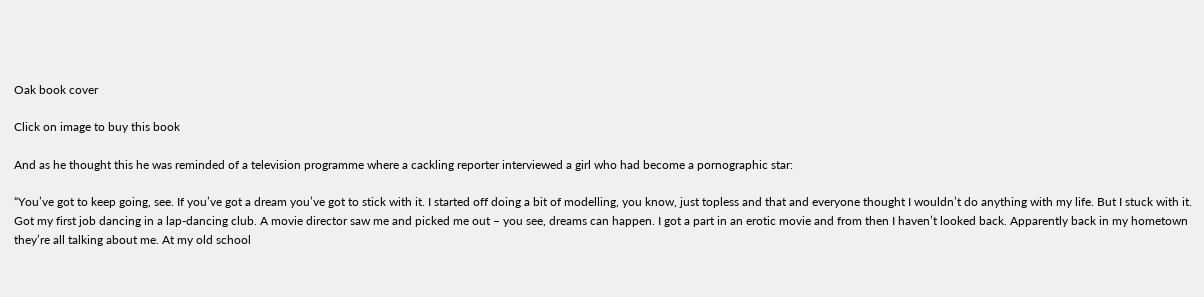Oak book cover

Click on image to buy this book

And as he thought this he was reminded of a television programme where a cackling reporter interviewed a girl who had become a pornographic star:

“You’ve got to keep going, see. If you’ve got a dream you’ve got to stick with it. I started off doing a bit of modelling, you know, just topless and that and everyone thought I wouldn’t do anything with my life. But I stuck with it. Got my first job dancing in a lap-dancing club. A movie director saw me and picked me out – you see, dreams can happen. I got a part in an erotic movie and from then I haven’t looked back. Apparently back in my hometown they’re all talking about me. At my old school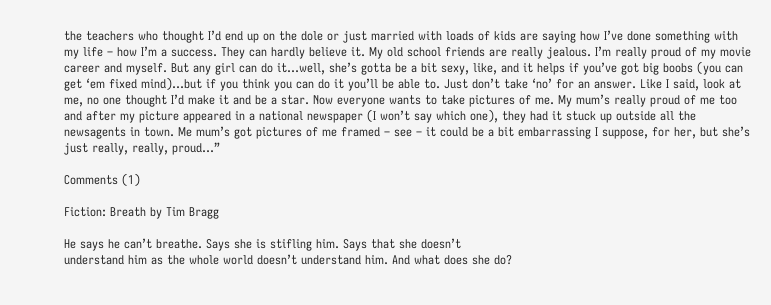the teachers who thought I’d end up on the dole or just married with loads of kids are saying how I’ve done something with my life – how I’m a success. They can hardly believe it. My old school friends are really jealous. I’m really proud of my movie career and myself. But any girl can do it…well, she’s gotta be a bit sexy, like, and it helps if you’ve got big boobs (you can get ‘em fixed mind)…but if you think you can do it you’ll be able to. Just don’t take ‘no’ for an answer. Like I said, look at me, no one thought I’d make it and be a star. Now everyone wants to take pictures of me. My mum’s really proud of me too and after my picture appeared in a national newspaper (I won’t say which one), they had it stuck up outside all the newsagents in town. Me mum’s got pictures of me framed – see – it could be a bit embarrassing I suppose, for her, but she’s just really, really, proud…”

Comments (1)

Fiction: Breath by Tim Bragg

He says he can’t breathe. Says she is stifling him. Says that she doesn’t
understand him as the whole world doesn’t understand him. And what does she do?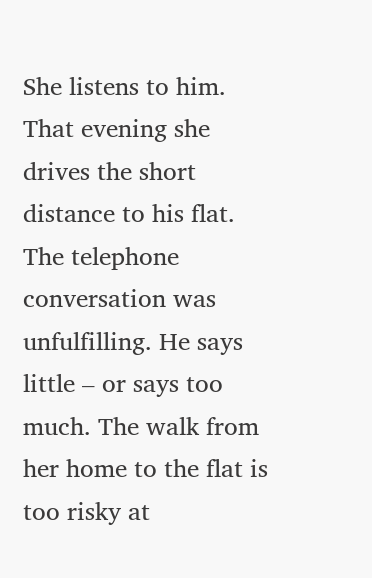She listens to him.
That evening she drives the short distance to his flat. The telephone
conversation was unfulfilling. He says little – or says too much. The walk from
her home to the flat is too risky at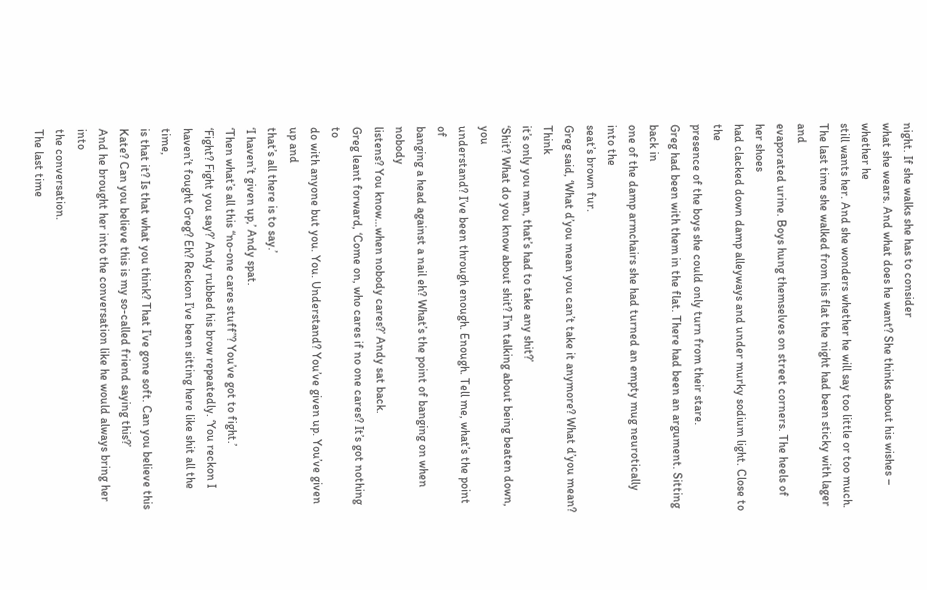night. If she walks she has to consider
what she wears. And what does he want? She thinks about his wishes – whether he
still wants her. And she wonders whether he will say too little or too much.
The last time she walked from his flat the night had been sticky with lager and
evaporated urine. Boys hung themselves on street corners. The heels of her shoes
had clacked down damp alleyways and under murky sodium light. Close to the
presence of the boys she could only turn from their stare.
Greg had been with them in the flat. There had been an argument. Sitting back in
one of the damp armchairs she had turned an empty mug neurotically into the
seat’s brown fur.
Greg said, ‘What d’you mean you can’t take it anymore? What d’you mean? Think
it’s only you man, that’s had to take any shit?’
‘Shit? What do you know about shit? I’m talking about being beaten down, you
understand? I’ve been through enough. Enough. Tell me, what’s the point of
banging a head against a nail eh? What’s the point of banging on when nobody
listens? You know…when nobody cares?’ Andy sat back.
Greg leant forward, ‘Come on, who cares if no one cares? It’s got nothing to
do with anyone but you. You. Understand? You’ve given up. You’ve given up and
that’s all there is to say.’
‘I haven’t given up,’ Andy spat.
‘Then what’s all this “no-one cares stuff”? You’ve got to fight.’
‘Fight? Fight you say?’ Andy rubbed his brow repeatedly. ‘You reckon I
haven’t fought Greg? Eh? Reckon I’ve been sitting here like shit all the time,
is that it? Is that what you think? That I’ve gone soft. Can you believe this
Kate? Can you believe this is my so-called friend saying this?’
And he brought her into the conversation like he would always bring her into
the conversation.
The last time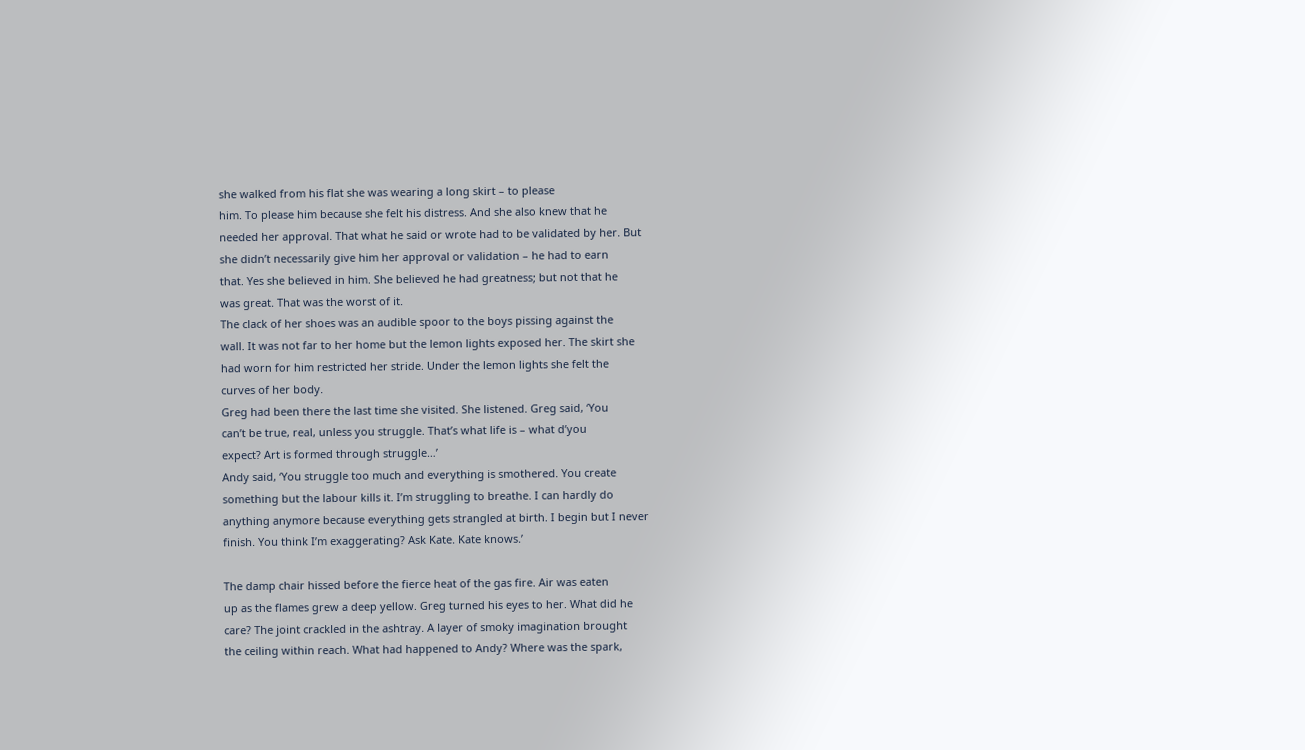she walked from his flat she was wearing a long skirt – to please
him. To please him because she felt his distress. And she also knew that he
needed her approval. That what he said or wrote had to be validated by her. But
she didn’t necessarily give him her approval or validation – he had to earn
that. Yes she believed in him. She believed he had greatness; but not that he
was great. That was the worst of it.
The clack of her shoes was an audible spoor to the boys pissing against the
wall. It was not far to her home but the lemon lights exposed her. The skirt she
had worn for him restricted her stride. Under the lemon lights she felt the
curves of her body.
Greg had been there the last time she visited. She listened. Greg said, ‘You
can’t be true, real, unless you struggle. That’s what life is – what d’you
expect? Art is formed through struggle…’
Andy said, ‘You struggle too much and everything is smothered. You create
something but the labour kills it. I’m struggling to breathe. I can hardly do
anything anymore because everything gets strangled at birth. I begin but I never
finish. You think I’m exaggerating? Ask Kate. Kate knows.’

The damp chair hissed before the fierce heat of the gas fire. Air was eaten
up as the flames grew a deep yellow. Greg turned his eyes to her. What did he
care? The joint crackled in the ashtray. A layer of smoky imagination brought
the ceiling within reach. What had happened to Andy? Where was the spark,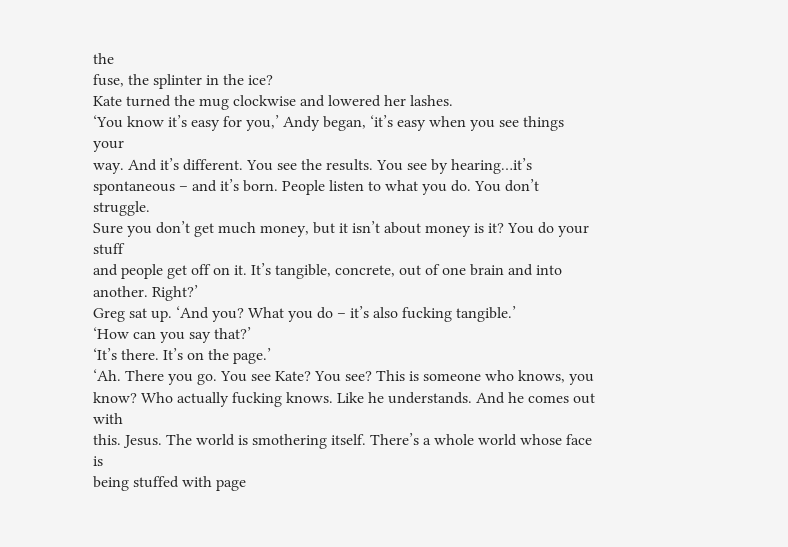the
fuse, the splinter in the ice?
Kate turned the mug clockwise and lowered her lashes.
‘You know it’s easy for you,’ Andy began, ‘it’s easy when you see things your
way. And it’s different. You see the results. You see by hearing…it’s
spontaneous – and it’s born. People listen to what you do. You don’t struggle.
Sure you don’t get much money, but it isn’t about money is it? You do your stuff
and people get off on it. It’s tangible, concrete, out of one brain and into
another. Right?’
Greg sat up. ‘And you? What you do – it’s also fucking tangible.’
‘How can you say that?’
‘It’s there. It’s on the page.’
‘Ah. There you go. You see Kate? You see? This is someone who knows, you
know? Who actually fucking knows. Like he understands. And he comes out with
this. Jesus. The world is smothering itself. There’s a whole world whose face is
being stuffed with page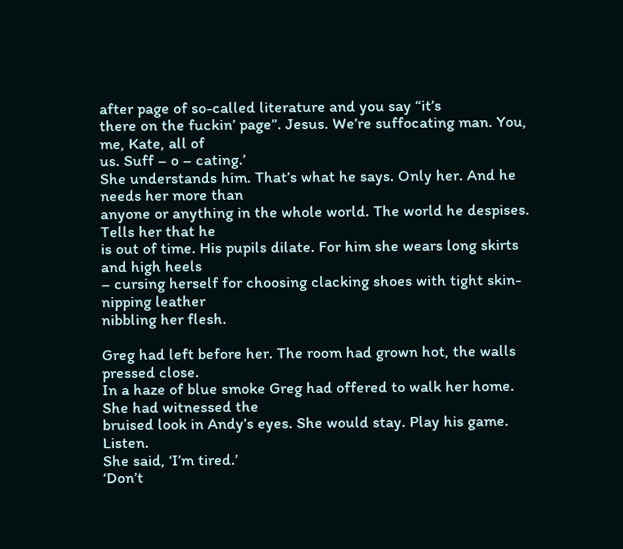after page of so-called literature and you say “it’s
there on the fuckin’ page”. Jesus. We’re suffocating man. You, me, Kate, all of
us. Suff – o – cating.’
She understands him. That’s what he says. Only her. And he needs her more than
anyone or anything in the whole world. The world he despises. Tells her that he
is out of time. His pupils dilate. For him she wears long skirts and high heels
– cursing herself for choosing clacking shoes with tight skin-nipping leather
nibbling her flesh.

Greg had left before her. The room had grown hot, the walls pressed close.
In a haze of blue smoke Greg had offered to walk her home. She had witnessed the
bruised look in Andy’s eyes. She would stay. Play his game. Listen.
She said, ‘I’m tired.’
‘Don’t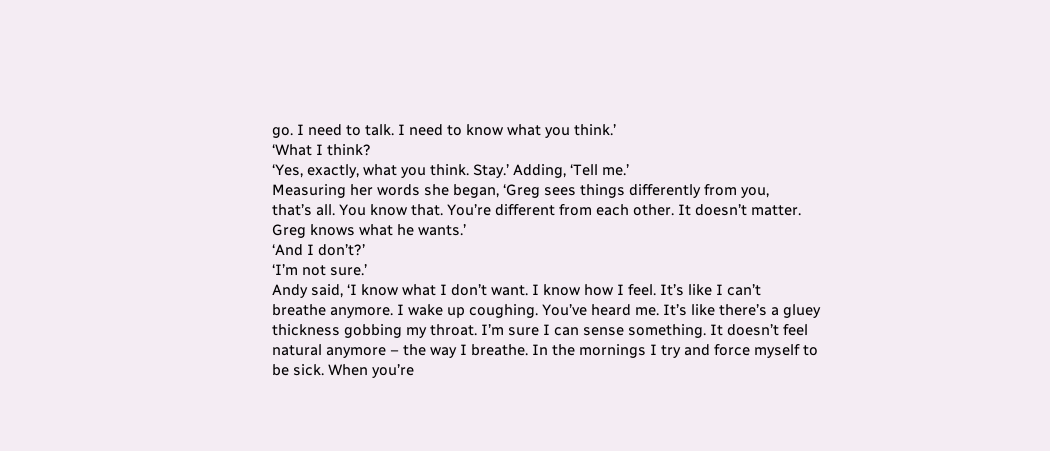go. I need to talk. I need to know what you think.’
‘What I think?
‘Yes, exactly, what you think. Stay.’ Adding, ‘Tell me.’
Measuring her words she began, ‘Greg sees things differently from you,
that’s all. You know that. You’re different from each other. It doesn’t matter.
Greg knows what he wants.’
‘And I don’t?’
‘I’m not sure.’
Andy said, ‘I know what I don’t want. I know how I feel. It’s like I can’t
breathe anymore. I wake up coughing. You’ve heard me. It’s like there’s a gluey
thickness gobbing my throat. I’m sure I can sense something. It doesn’t feel
natural anymore – the way I breathe. In the mornings I try and force myself to
be sick. When you’re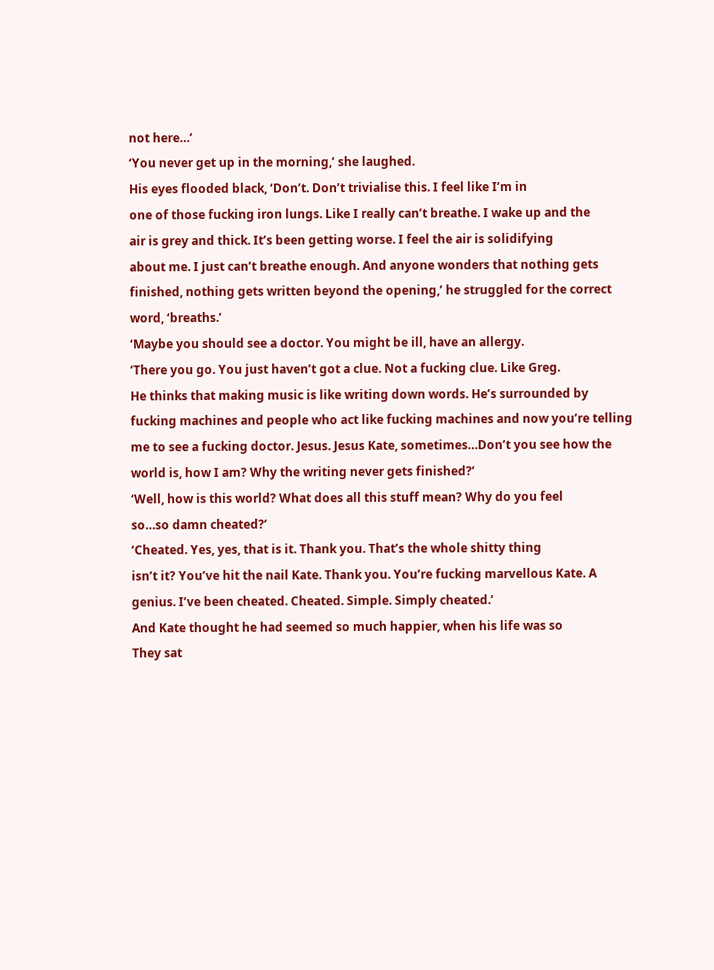not here…’
‘You never get up in the morning,’ she laughed.
His eyes flooded black, ‘Don’t. Don’t trivialise this. I feel like I’m in
one of those fucking iron lungs. Like I really can’t breathe. I wake up and the
air is grey and thick. It’s been getting worse. I feel the air is solidifying
about me. I just can’t breathe enough. And anyone wonders that nothing gets
finished, nothing gets written beyond the opening,’ he struggled for the correct
word, ‘breaths.’
‘Maybe you should see a doctor. You might be ill, have an allergy.
‘There you go. You just haven’t got a clue. Not a fucking clue. Like Greg.
He thinks that making music is like writing down words. He’s surrounded by
fucking machines and people who act like fucking machines and now you’re telling
me to see a fucking doctor. Jesus. Jesus Kate, sometimes…Don’t you see how the
world is, how I am? Why the writing never gets finished?’
‘Well, how is this world? What does all this stuff mean? Why do you feel
so…so damn cheated?’
‘Cheated. Yes, yes, that is it. Thank you. That’s the whole shitty thing
isn’t it? You’ve hit the nail Kate. Thank you. You’re fucking marvellous Kate. A
genius. I’ve been cheated. Cheated. Simple. Simply cheated.’
And Kate thought he had seemed so much happier, when his life was so
They sat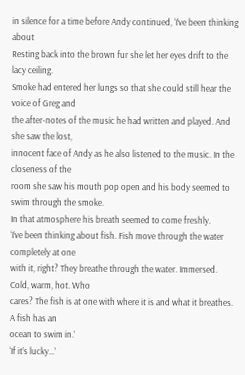in silence for a time before Andy continued, ‘I’ve been thinking about
Resting back into the brown fur she let her eyes drift to the lacy ceiling.
Smoke had entered her lungs so that she could still hear the voice of Greg and
the after-notes of the music he had written and played. And she saw the lost,
innocent face of Andy as he also listened to the music. In the closeness of the
room she saw his mouth pop open and his body seemed to swim through the smoke.
In that atmosphere his breath seemed to come freshly.
‘I’ve been thinking about fish. Fish move through the water completely at one
with it, right? They breathe through the water. Immersed. Cold, warm, hot. Who
cares? The fish is at one with where it is and what it breathes. A fish has an
ocean to swim in.’
‘If it’s lucky…’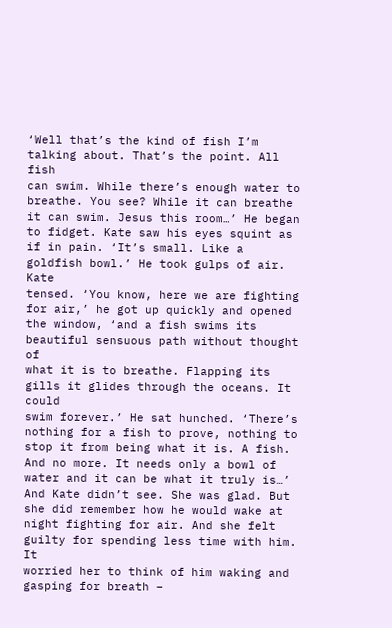‘Well that’s the kind of fish I’m talking about. That’s the point. All fish
can swim. While there’s enough water to breathe. You see? While it can breathe
it can swim. Jesus this room…’ He began to fidget. Kate saw his eyes squint as
if in pain. ‘It’s small. Like a goldfish bowl.’ He took gulps of air. Kate
tensed. ‘You know, here we are fighting for air,’ he got up quickly and opened
the window, ‘and a fish swims its beautiful sensuous path without thought of
what it is to breathe. Flapping its gills it glides through the oceans. It could
swim forever.’ He sat hunched. ‘There’s nothing for a fish to prove, nothing to
stop it from being what it is. A fish. And no more. It needs only a bowl of
water and it can be what it truly is…’
And Kate didn’t see. She was glad. But she did remember how he would wake at
night fighting for air. And she felt guilty for spending less time with him. It
worried her to think of him waking and gasping for breath –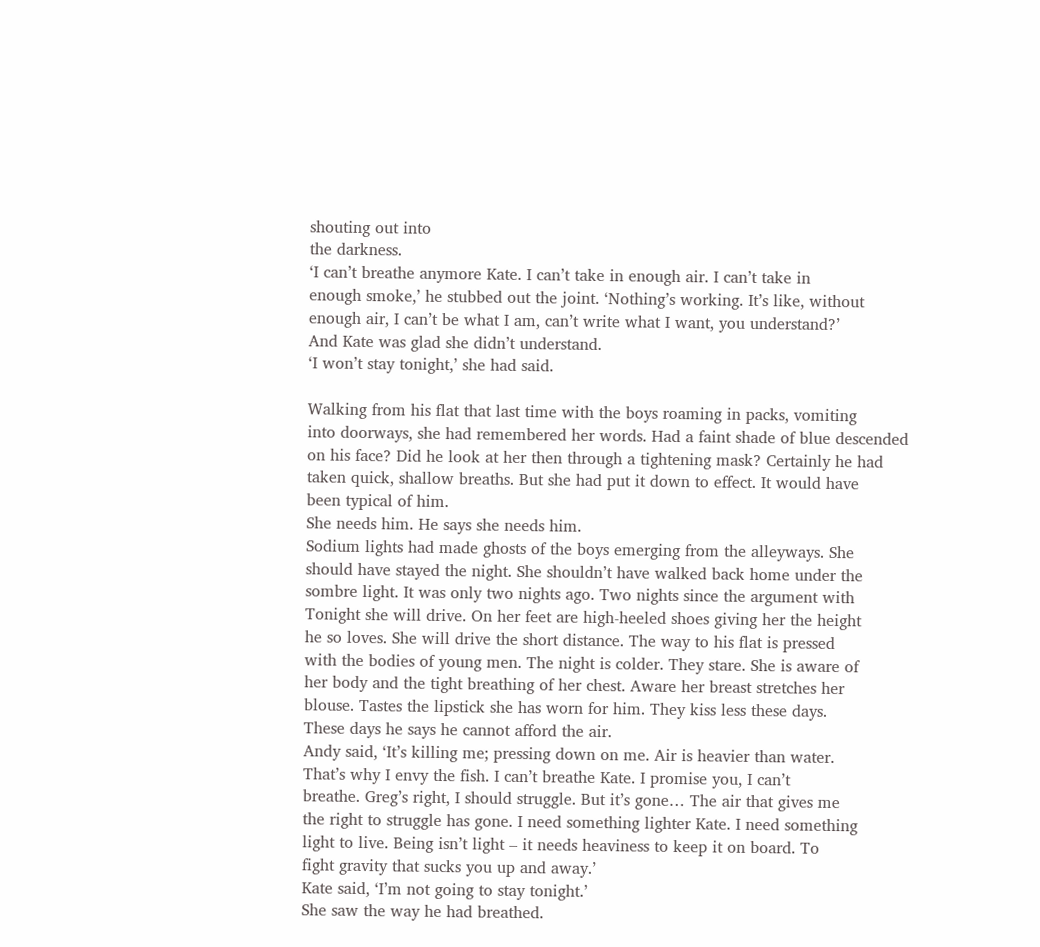shouting out into
the darkness.
‘I can’t breathe anymore Kate. I can’t take in enough air. I can’t take in
enough smoke,’ he stubbed out the joint. ‘Nothing’s working. It’s like, without
enough air, I can’t be what I am, can’t write what I want, you understand?’
And Kate was glad she didn’t understand.
‘I won’t stay tonight,’ she had said.

Walking from his flat that last time with the boys roaming in packs, vomiting
into doorways, she had remembered her words. Had a faint shade of blue descended
on his face? Did he look at her then through a tightening mask? Certainly he had
taken quick, shallow breaths. But she had put it down to effect. It would have
been typical of him.
She needs him. He says she needs him.
Sodium lights had made ghosts of the boys emerging from the alleyways. She
should have stayed the night. She shouldn’t have walked back home under the
sombre light. It was only two nights ago. Two nights since the argument with
Tonight she will drive. On her feet are high-heeled shoes giving her the height
he so loves. She will drive the short distance. The way to his flat is pressed
with the bodies of young men. The night is colder. They stare. She is aware of
her body and the tight breathing of her chest. Aware her breast stretches her
blouse. Tastes the lipstick she has worn for him. They kiss less these days.
These days he says he cannot afford the air.
Andy said, ‘It’s killing me; pressing down on me. Air is heavier than water.
That’s why I envy the fish. I can’t breathe Kate. I promise you, I can’t
breathe. Greg’s right, I should struggle. But it’s gone… The air that gives me
the right to struggle has gone. I need something lighter Kate. I need something
light to live. Being isn’t light – it needs heaviness to keep it on board. To
fight gravity that sucks you up and away.’
Kate said, ‘I’m not going to stay tonight.’
She saw the way he had breathed.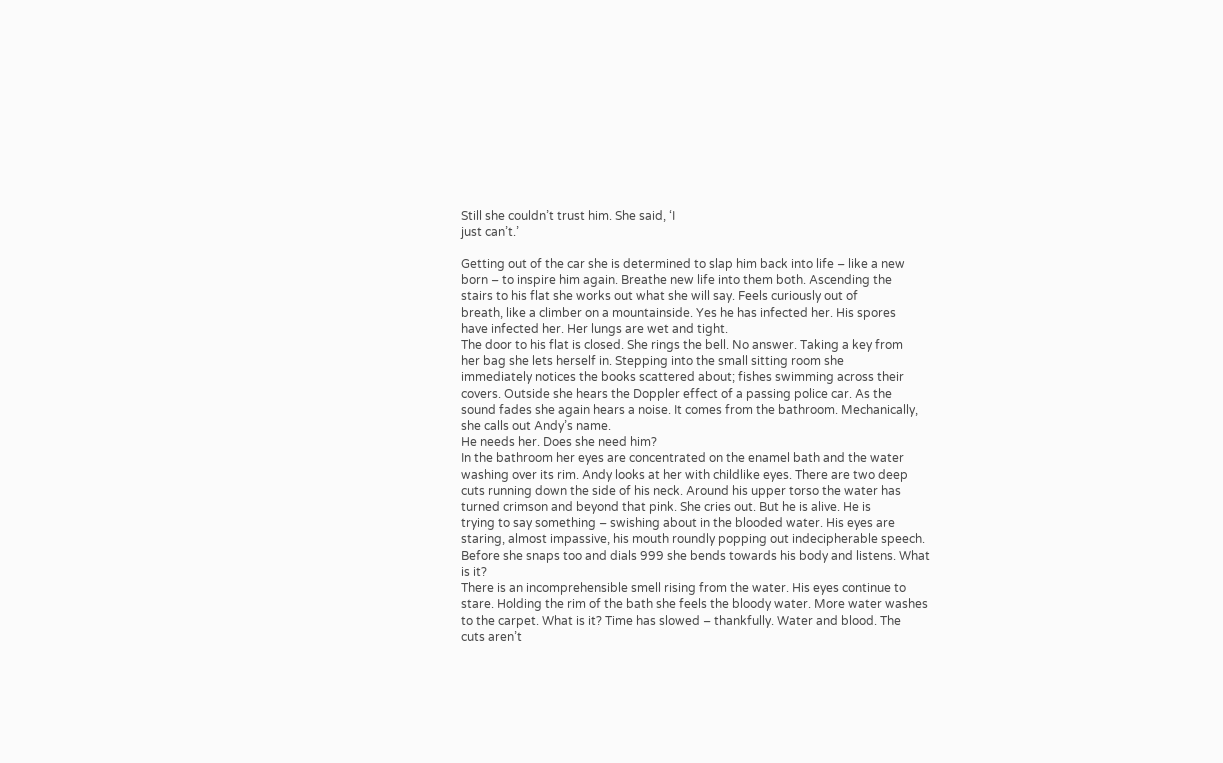Still she couldn’t trust him. She said, ‘I
just can’t.’

Getting out of the car she is determined to slap him back into life – like a new
born – to inspire him again. Breathe new life into them both. Ascending the
stairs to his flat she works out what she will say. Feels curiously out of
breath, like a climber on a mountainside. Yes he has infected her. His spores
have infected her. Her lungs are wet and tight.
The door to his flat is closed. She rings the bell. No answer. Taking a key from
her bag she lets herself in. Stepping into the small sitting room she
immediately notices the books scattered about; fishes swimming across their
covers. Outside she hears the Doppler effect of a passing police car. As the
sound fades she again hears a noise. It comes from the bathroom. Mechanically,
she calls out Andy’s name.
He needs her. Does she need him?
In the bathroom her eyes are concentrated on the enamel bath and the water
washing over its rim. Andy looks at her with childlike eyes. There are two deep
cuts running down the side of his neck. Around his upper torso the water has
turned crimson and beyond that pink. She cries out. But he is alive. He is
trying to say something – swishing about in the blooded water. His eyes are
staring, almost impassive, his mouth roundly popping out indecipherable speech.
Before she snaps too and dials 999 she bends towards his body and listens. What
is it?
There is an incomprehensible smell rising from the water. His eyes continue to
stare. Holding the rim of the bath she feels the bloody water. More water washes
to the carpet. What is it? Time has slowed – thankfully. Water and blood. The
cuts aren’t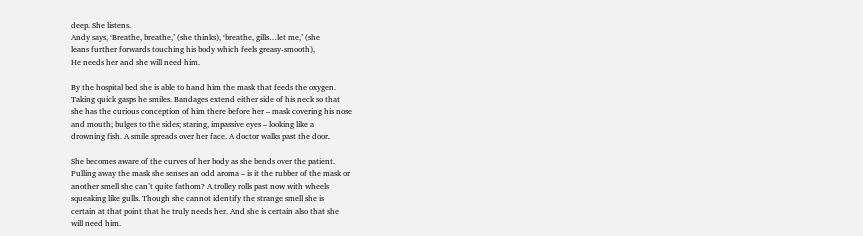deep. She listens.
Andy says, ‘Breathe, breathe,’ (she thinks), ‘breathe, gills…let me,’ (she
leans further forwards touching his body which feels greasy-smooth),
He needs her and she will need him.

By the hospital bed she is able to hand him the mask that feeds the oxygen.
Taking quick gasps he smiles. Bandages extend either side of his neck so that
she has the curious conception of him there before her – mask covering his nose
and mouth; bulges to the sides; staring, impassive eyes – looking like a
drowning fish. A smile spreads over her face. A doctor walks past the door.

She becomes aware of the curves of her body as she bends over the patient.
Pulling away the mask she senses an odd aroma – is it the rubber of the mask or
another smell she can’t quite fathom? A trolley rolls past now with wheels
squeaking like gulls. Though she cannot identify the strange smell she is
certain at that point that he truly needs her. And she is certain also that she
will need him.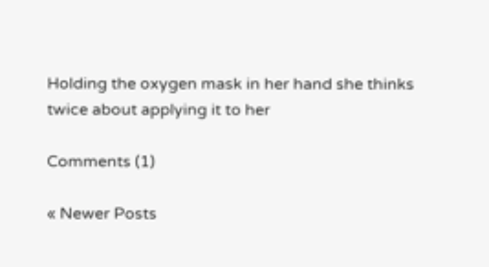Holding the oxygen mask in her hand she thinks twice about applying it to her

Comments (1)

« Newer Posts